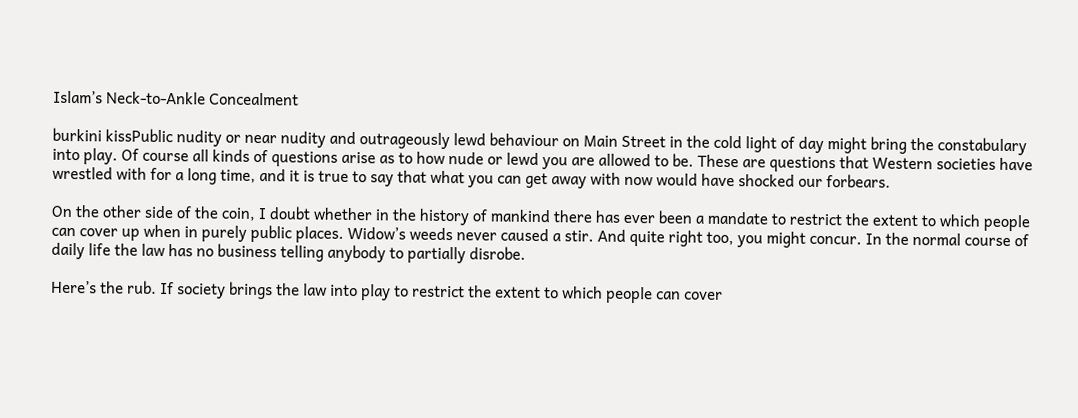Islam’s Neck-to-Ankle Concealment

burkini kissPublic nudity or near nudity and outrageously lewd behaviour on Main Street in the cold light of day might bring the constabulary into play. Of course all kinds of questions arise as to how nude or lewd you are allowed to be. These are questions that Western societies have wrestled with for a long time, and it is true to say that what you can get away with now would have shocked our forbears.

On the other side of the coin, I doubt whether in the history of mankind there has ever been a mandate to restrict the extent to which people can cover up when in purely public places. Widow’s weeds never caused a stir. And quite right too, you might concur. In the normal course of daily life the law has no business telling anybody to partially disrobe.

Here’s the rub. If society brings the law into play to restrict the extent to which people can cover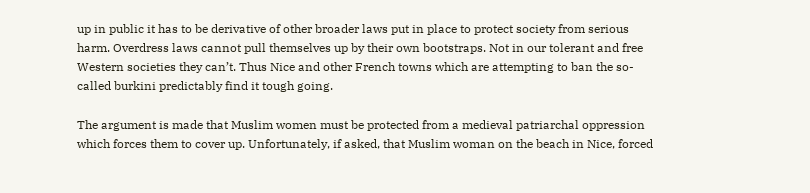up in public it has to be derivative of other broader laws put in place to protect society from serious harm. Overdress laws cannot pull themselves up by their own bootstraps. Not in our tolerant and free Western societies they can’t. Thus Nice and other French towns which are attempting to ban the so-called burkini predictably find it tough going.

The argument is made that Muslim women must be protected from a medieval patriarchal oppression which forces them to cover up. Unfortunately, if asked, that Muslim woman on the beach in Nice, forced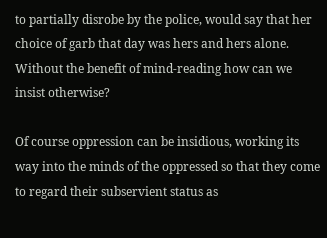to partially disrobe by the police, would say that her choice of garb that day was hers and hers alone. Without the benefit of mind-reading how can we insist otherwise?

Of course oppression can be insidious, working its way into the minds of the oppressed so that they come to regard their subservient status as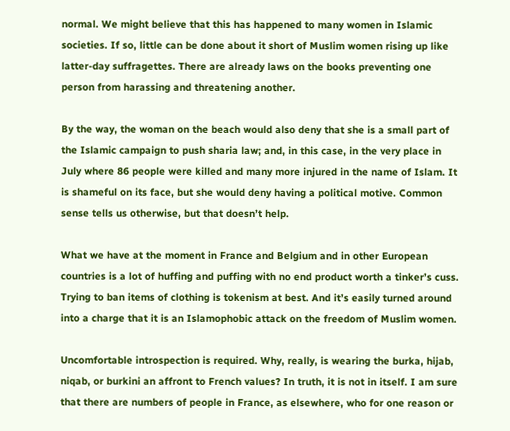normal. We might believe that this has happened to many women in Islamic societies. If so, little can be done about it short of Muslim women rising up like latter-day suffragettes. There are already laws on the books preventing one person from harassing and threatening another.

By the way, the woman on the beach would also deny that she is a small part of the Islamic campaign to push sharia law; and, in this case, in the very place in July where 86 people were killed and many more injured in the name of Islam. It is shameful on its face, but she would deny having a political motive. Common sense tells us otherwise, but that doesn’t help.

What we have at the moment in France and Belgium and in other European countries is a lot of huffing and puffing with no end product worth a tinker’s cuss. Trying to ban items of clothing is tokenism at best. And it’s easily turned around into a charge that it is an Islamophobic attack on the freedom of Muslim women.

Uncomfortable introspection is required. Why, really, is wearing the burka, hijab, niqab, or burkini an affront to French values? In truth, it is not in itself. I am sure that there are numbers of people in France, as elsewhere, who for one reason or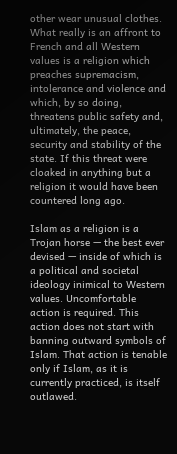other wear unusual clothes. What really is an affront to French and all Western values is a religion which preaches supremacism, intolerance and violence and which, by so doing, threatens public safety and, ultimately, the peace, security and stability of the state. If this threat were cloaked in anything but a religion it would have been countered long ago.

Islam as a religion is a Trojan horse — the best ever devised — inside of which is a political and societal ideology inimical to Western values. Uncomfortable action is required. This action does not start with banning outward symbols of Islam. That action is tenable only if Islam, as it is currently practiced, is itself outlawed.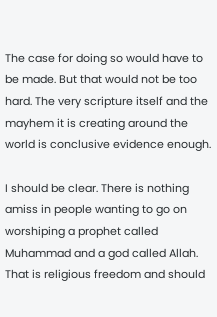The case for doing so would have to be made. But that would not be too hard. The very scripture itself and the mayhem it is creating around the world is conclusive evidence enough.

I should be clear. There is nothing amiss in people wanting to go on worshiping a prophet called Muhammad and a god called Allah. That is religious freedom and should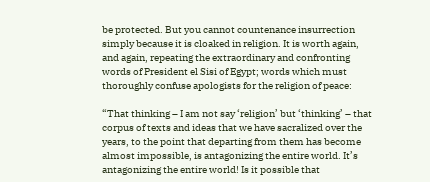be protected. But you cannot countenance insurrection simply because it is cloaked in religion. It is worth again, and again, repeating the extraordinary and confronting words of President el Sisi of Egypt; words which must thoroughly confuse apologists for the religion of peace:

“That thinking – I am not say ‘religion’ but ‘thinking’ – that corpus of texts and ideas that we have sacralized over the years, to the point that departing from them has become almost impossible, is antagonizing the entire world. It’s antagonizing the entire world! Is it possible that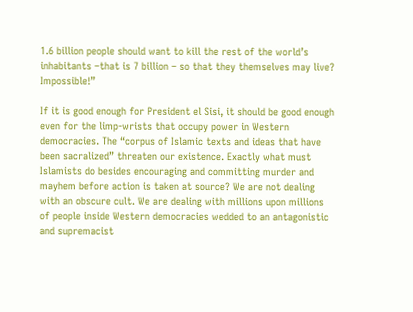1.6 billion people should want to kill the rest of the world’s inhabitants –that is 7 billion – so that they themselves may live? Impossible!”

If it is good enough for President el Sisi, it should be good enough even for the limp-wrists that occupy power in Western democracies. The “corpus of Islamic texts and ideas that have been sacralized” threaten our existence. Exactly what must Islamists do besides encouraging and committing murder and mayhem before action is taken at source? We are not dealing with an obscure cult. We are dealing with millions upon millions of people inside Western democracies wedded to an antagonistic and supremacist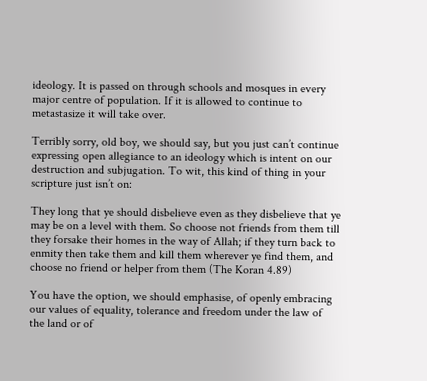ideology. It is passed on through schools and mosques in every major centre of population. If it is allowed to continue to metastasize it will take over.

Terribly sorry, old boy, we should say, but you just can’t continue expressing open allegiance to an ideology which is intent on our destruction and subjugation. To wit, this kind of thing in your scripture just isn’t on:

They long that ye should disbelieve even as they disbelieve that ye may be on a level with them. So choose not friends from them till they forsake their homes in the way of Allah; if they turn back to enmity then take them and kill them wherever ye find them, and choose no friend or helper from them (The Koran 4.89)

You have the option, we should emphasise, of openly embracing our values of equality, tolerance and freedom under the law of the land or of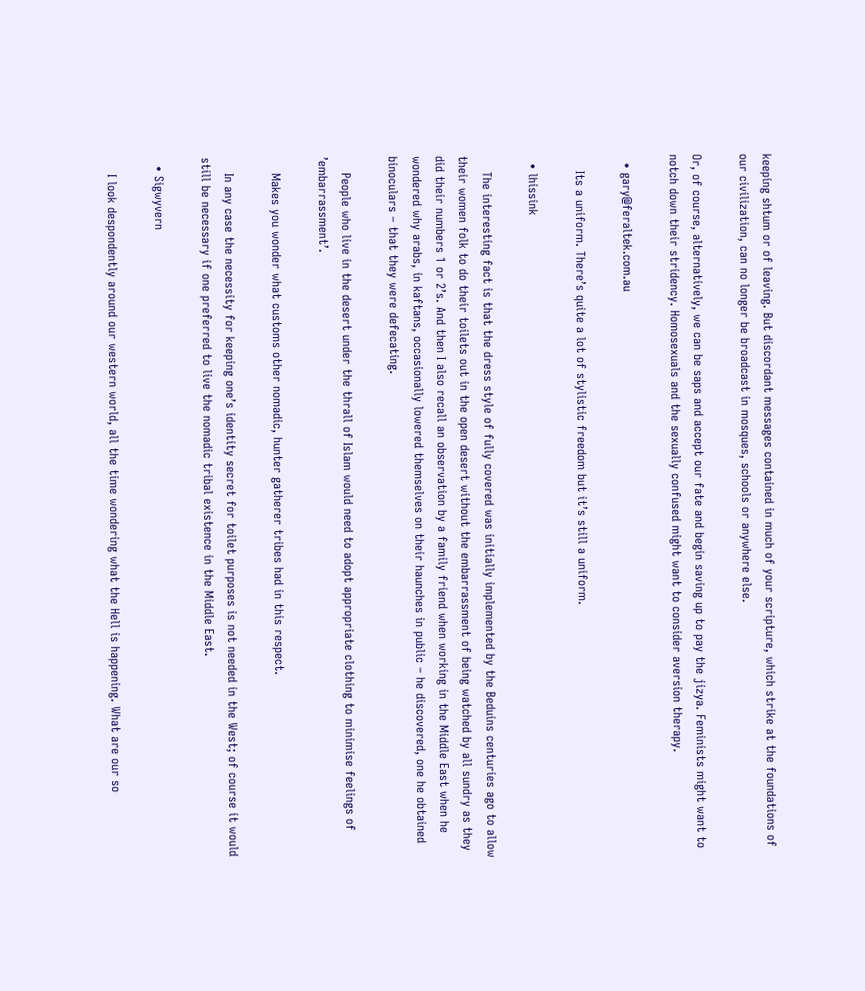keeping shtum or of leaving. But discordant messages contained in much of your scripture, which strike at the foundations of our civilization, can no longer be broadcast in mosques, schools or anywhere else.

Or, of course, alternatively, we can be saps and accept our fate and begin saving up to pay the jizya. Feminists might want to notch down their stridency. Homosexuals and the sexually confused might want to consider aversion therapy.

  • gary@feraltek.com.au

    Its a uniform. There’s quite a lot of stylistic freedom but it’s still a uniform.

  • lhissink

    The interesting fact is that the dress style of fully covered was initially implemented by the Beduins centuries ago to allow their women folk to do their toilets out in the open desert without the embarrassment of being watched by all sundry as they did their numbers 1 or 2’s. And then I also recall an observation by a family friend when working in the Middle East when he wondered why arabs, in kaftans, occasionally lowered themselves on their haunches in public – he discovered, one he obtained binoculars – that they were defecating.

    People who live in the desert under the thrall of Islam would need to adopt appropriate clothing to minimise feelings of ’embarrassment’.

    Makes you wonder what customs other nomadic, hunter gatherer tribes had in this respect.

    In any case the necessity for keeping one’s identity secret for toilet purposes is not needed in the West; of course it would still be necessary if one preferred to live the nomadic tribal existence in the Middle East.

  • Sigwyvern

    I look despondently around our western world, all the time wondering what the Hell is happening. What are our so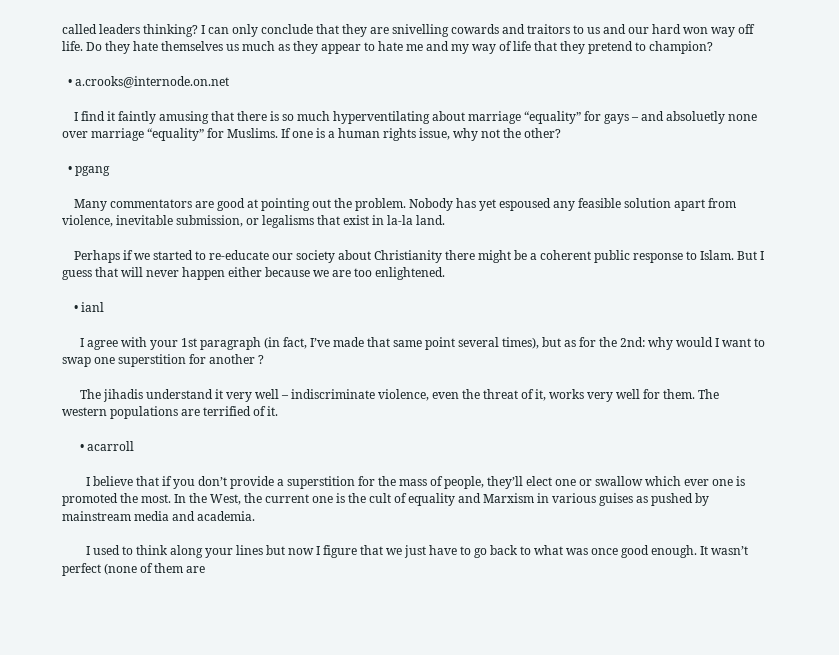called leaders thinking? I can only conclude that they are snivelling cowards and traitors to us and our hard won way off life. Do they hate themselves us much as they appear to hate me and my way of life that they pretend to champion?

  • a.crooks@internode.on.net

    I find it faintly amusing that there is so much hyperventilating about marriage “equality” for gays – and absoluetly none over marriage “equality” for Muslims. If one is a human rights issue, why not the other?

  • pgang

    Many commentators are good at pointing out the problem. Nobody has yet espoused any feasible solution apart from violence, inevitable submission, or legalisms that exist in la-la land.

    Perhaps if we started to re-educate our society about Christianity there might be a coherent public response to Islam. But I guess that will never happen either because we are too enlightened.

    • ianl

      I agree with your 1st paragraph (in fact, I’ve made that same point several times), but as for the 2nd: why would I want to swap one superstition for another ?

      The jihadis understand it very well – indiscriminate violence, even the threat of it, works very well for them. The western populations are terrified of it.

      • acarroll

        I believe that if you don’t provide a superstition for the mass of people, they’ll elect one or swallow which ever one is promoted the most. In the West, the current one is the cult of equality and Marxism in various guises as pushed by mainstream media and academia.

        I used to think along your lines but now I figure that we just have to go back to what was once good enough. It wasn’t perfect (none of them are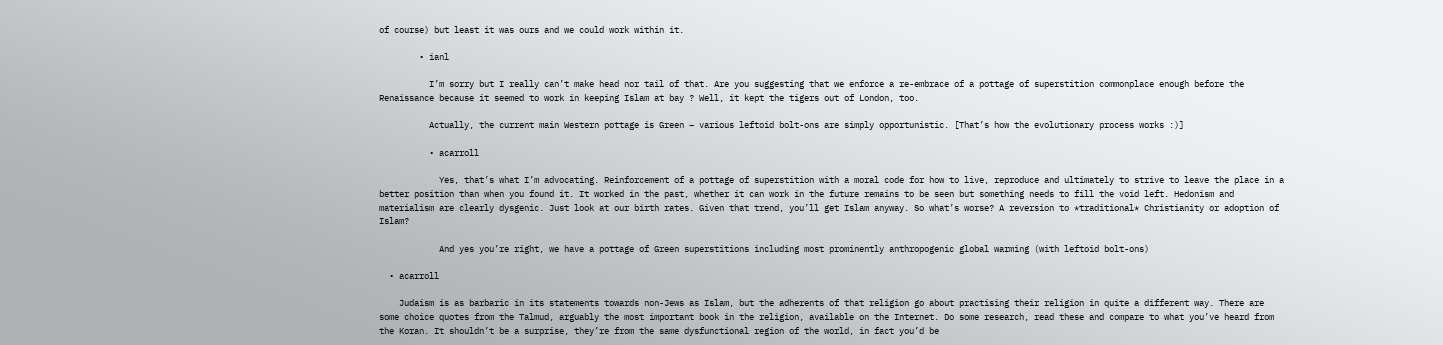of course) but least it was ours and we could work within it.

        • ianl

          I’m sorry but I really can’t make head nor tail of that. Are you suggesting that we enforce a re-embrace of a pottage of superstition commonplace enough before the Renaissance because it seemed to work in keeping Islam at bay ? Well, it kept the tigers out of London, too.

          Actually, the current main Western pottage is Green – various leftoid bolt-ons are simply opportunistic. [That’s how the evolutionary process works :)]

          • acarroll

            Yes, that’s what I’m advocating. Reinforcement of a pottage of superstition with a moral code for how to live, reproduce and ultimately to strive to leave the place in a better position than when you found it. It worked in the past, whether it can work in the future remains to be seen but something needs to fill the void left. Hedonism and materialism are clearly dysgenic. Just look at our birth rates. Given that trend, you’ll get Islam anyway. So what’s worse? A reversion to *traditional* Christianity or adoption of Islam?

            And yes you’re right, we have a pottage of Green superstitions including most prominently anthropogenic global warming (with leftoid bolt-ons)

  • acarroll

    Judaism is as barbaric in its statements towards non-Jews as Islam, but the adherents of that religion go about practising their religion in quite a different way. There are some choice quotes from the Talmud, arguably the most important book in the religion, available on the Internet. Do some research, read these and compare to what you’ve heard from the Koran. It shouldn’t be a surprise, they’re from the same dysfunctional region of the world, in fact you’d be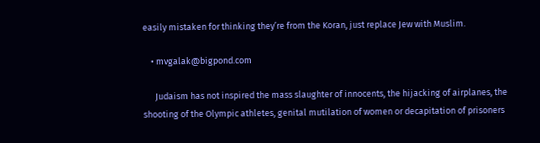easily mistaken for thinking they’re from the Koran, just replace Jew with Muslim.

    • mvgalak@bigpond.com

      Judaism has not inspired the mass slaughter of innocents, the hijacking of airplanes, the shooting of the Olympic athletes, genital mutilation of women or decapitation of prisoners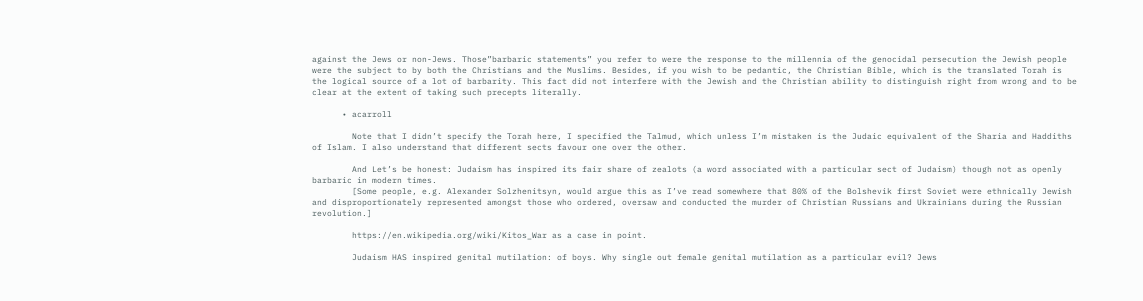against the Jews or non-Jews. Those”barbaric statements” you refer to were the response to the millennia of the genocidal persecution the Jewish people were the subject to by both the Christians and the Muslims. Besides, if you wish to be pedantic, the Christian Bible, which is the translated Torah is the logical source of a lot of barbarity. This fact did not interfere with the Jewish and the Christian ability to distinguish right from wrong and to be clear at the extent of taking such precepts literally.

      • acarroll

        Note that I didn’t specify the Torah here, I specified the Talmud, which unless I’m mistaken is the Judaic equivalent of the Sharia and Haddiths of Islam. I also understand that different sects favour one over the other.

        And Let’s be honest: Judaism has inspired its fair share of zealots (a word associated with a particular sect of Judaism) though not as openly barbaric in modern times.
        [Some people, e.g. Alexander Solzhenitsyn, would argue this as I’ve read somewhere that 80% of the Bolshevik first Soviet were ethnically Jewish and disproportionately represented amongst those who ordered, oversaw and conducted the murder of Christian Russians and Ukrainians during the Russian revolution.]

        https://en.wikipedia.org/wiki/Kitos_War as a case in point.

        Judaism HAS inspired genital mutilation: of boys. Why single out female genital mutilation as a particular evil? Jews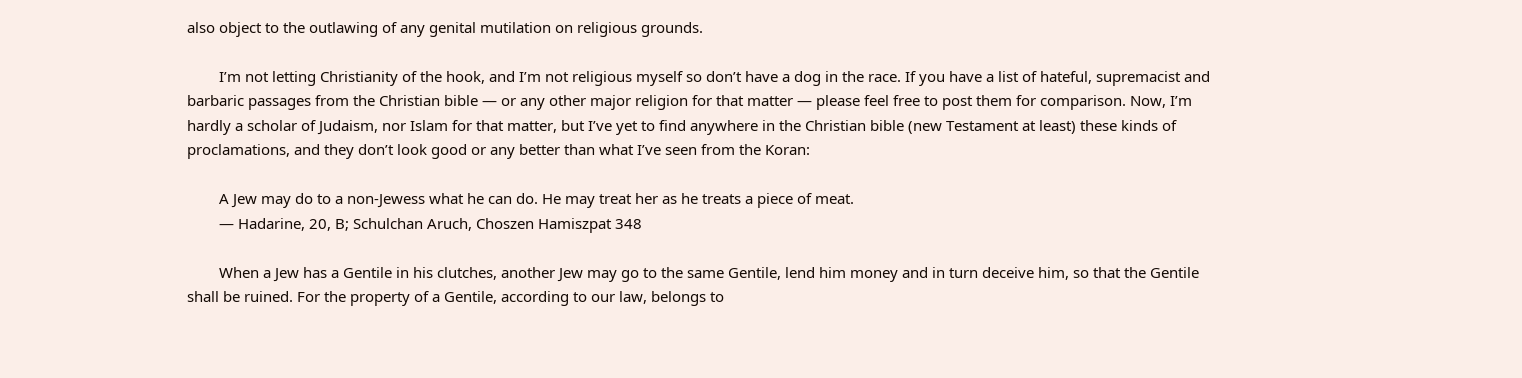also object to the outlawing of any genital mutilation on religious grounds.

        I’m not letting Christianity of the hook, and I’m not religious myself so don’t have a dog in the race. If you have a list of hateful, supremacist and barbaric passages from the Christian bible — or any other major religion for that matter — please feel free to post them for comparison. Now, I’m hardly a scholar of Judaism, nor Islam for that matter, but I’ve yet to find anywhere in the Christian bible (new Testament at least) these kinds of proclamations, and they don’t look good or any better than what I’ve seen from the Koran:

        A Jew may do to a non-Jewess what he can do. He may treat her as he treats a piece of meat.
        — Hadarine, 20, B; Schulchan Aruch, Choszen Hamiszpat 348

        When a Jew has a Gentile in his clutches, another Jew may go to the same Gentile, lend him money and in turn deceive him, so that the Gentile shall be ruined. For the property of a Gentile, according to our law, belongs to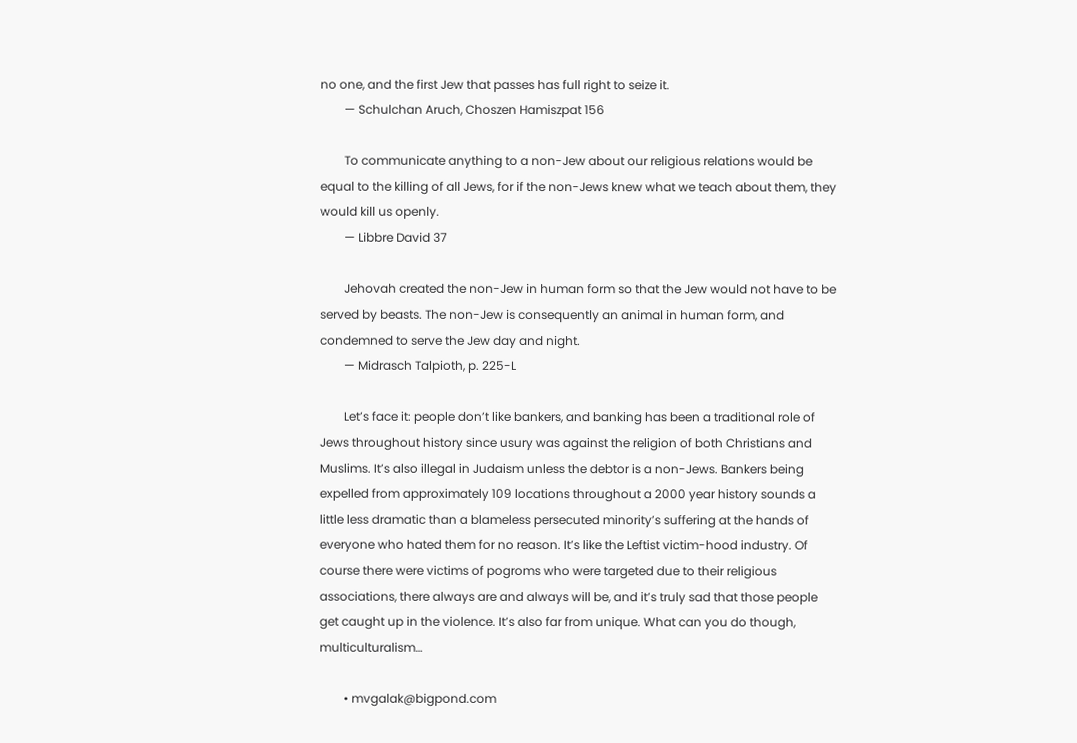no one, and the first Jew that passes has full right to seize it.
        — Schulchan Aruch, Choszen Hamiszpat 156

        To communicate anything to a non-Jew about our religious relations would be equal to the killing of all Jews, for if the non-Jews knew what we teach about them, they would kill us openly.
        — Libbre David 37

        Jehovah created the non-Jew in human form so that the Jew would not have to be served by beasts. The non-Jew is consequently an animal in human form, and condemned to serve the Jew day and night.
        — Midrasch Talpioth, p. 225-L

        Let’s face it: people don’t like bankers, and banking has been a traditional role of Jews throughout history since usury was against the religion of both Christians and Muslims. It’s also illegal in Judaism unless the debtor is a non-Jews. Bankers being expelled from approximately 109 locations throughout a 2000 year history sounds a little less dramatic than a blameless persecuted minority’s suffering at the hands of everyone who hated them for no reason. It’s like the Leftist victim-hood industry. Of course there were victims of pogroms who were targeted due to their religious associations, there always are and always will be, and it’s truly sad that those people get caught up in the violence. It’s also far from unique. What can you do though, multiculturalism…

        • mvgalak@bigpond.com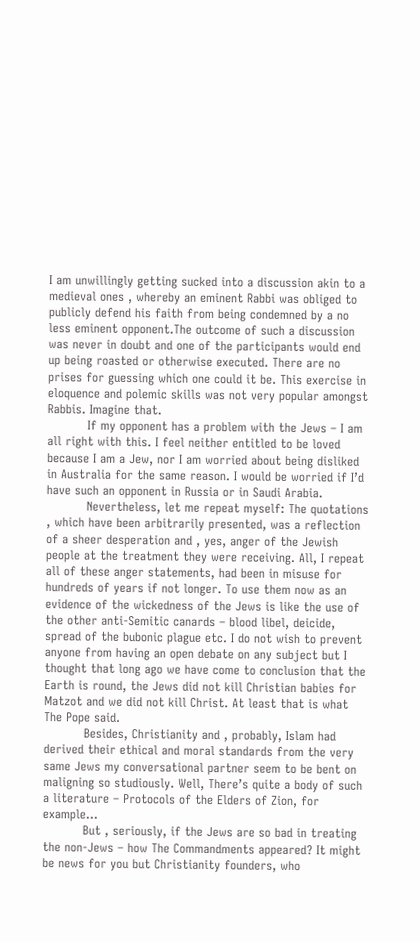I am unwillingly getting sucked into a discussion akin to a medieval ones , whereby an eminent Rabbi was obliged to publicly defend his faith from being condemned by a no less eminent opponent.The outcome of such a discussion was never in doubt and one of the participants would end up being roasted or otherwise executed. There are no prises for guessing which one could it be. This exercise in eloquence and polemic skills was not very popular amongst Rabbis. Imagine that.
          If my opponent has a problem with the Jews – I am all right with this. I feel neither entitled to be loved because I am a Jew, nor I am worried about being disliked in Australia for the same reason. I would be worried if I’d have such an opponent in Russia or in Saudi Arabia.
          Nevertheless, let me repeat myself: The quotations , which have been arbitrarily presented, was a reflection of a sheer desperation and , yes, anger of the Jewish people at the treatment they were receiving. All, I repeat all of these anger statements, had been in misuse for hundreds of years if not longer. To use them now as an evidence of the wickedness of the Jews is like the use of the other anti-Semitic canards – blood libel, deicide, spread of the bubonic plague etc. I do not wish to prevent anyone from having an open debate on any subject but I thought that long ago we have come to conclusion that the Earth is round, the Jews did not kill Christian babies for Matzot and we did not kill Christ. At least that is what The Pope said.
          Besides, Christianity and , probably, Islam had derived their ethical and moral standards from the very same Jews my conversational partner seem to be bent on maligning so studiously. Well, There’s quite a body of such a literature – Protocols of the Elders of Zion, for example…
          But , seriously, if the Jews are so bad in treating the non-Jews – how The Commandments appeared? It might be news for you but Christianity founders, who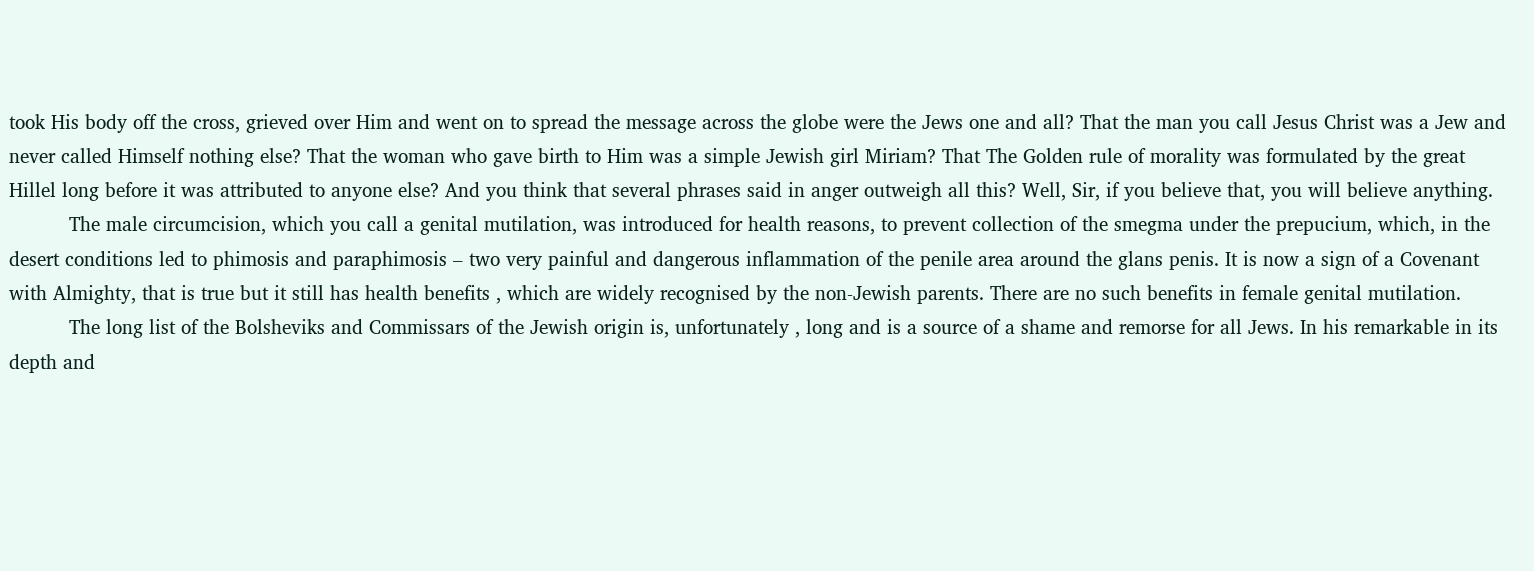took His body off the cross, grieved over Him and went on to spread the message across the globe were the Jews one and all? That the man you call Jesus Christ was a Jew and never called Himself nothing else? That the woman who gave birth to Him was a simple Jewish girl Miriam? That The Golden rule of morality was formulated by the great Hillel long before it was attributed to anyone else? And you think that several phrases said in anger outweigh all this? Well, Sir, if you believe that, you will believe anything.
          The male circumcision, which you call a genital mutilation, was introduced for health reasons, to prevent collection of the smegma under the prepucium, which, in the desert conditions led to phimosis and paraphimosis – two very painful and dangerous inflammation of the penile area around the glans penis. It is now a sign of a Covenant with Almighty, that is true but it still has health benefits , which are widely recognised by the non-Jewish parents. There are no such benefits in female genital mutilation.
          The long list of the Bolsheviks and Commissars of the Jewish origin is, unfortunately , long and is a source of a shame and remorse for all Jews. In his remarkable in its depth and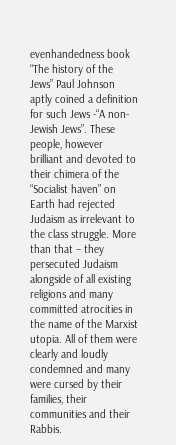evenhandedness book “The history of the Jews” Paul Johnson aptly coined a definition for such Jews -“A non-Jewish Jews”. These people, however brilliant and devoted to their chimera of the “Socialist haven” on Earth had rejected Judaism as irrelevant to the class struggle. More than that – they persecuted Judaism alongside of all existing religions and many committed atrocities in the name of the Marxist utopia. All of them were clearly and loudly condemned and many were cursed by their families, their communities and their Rabbis.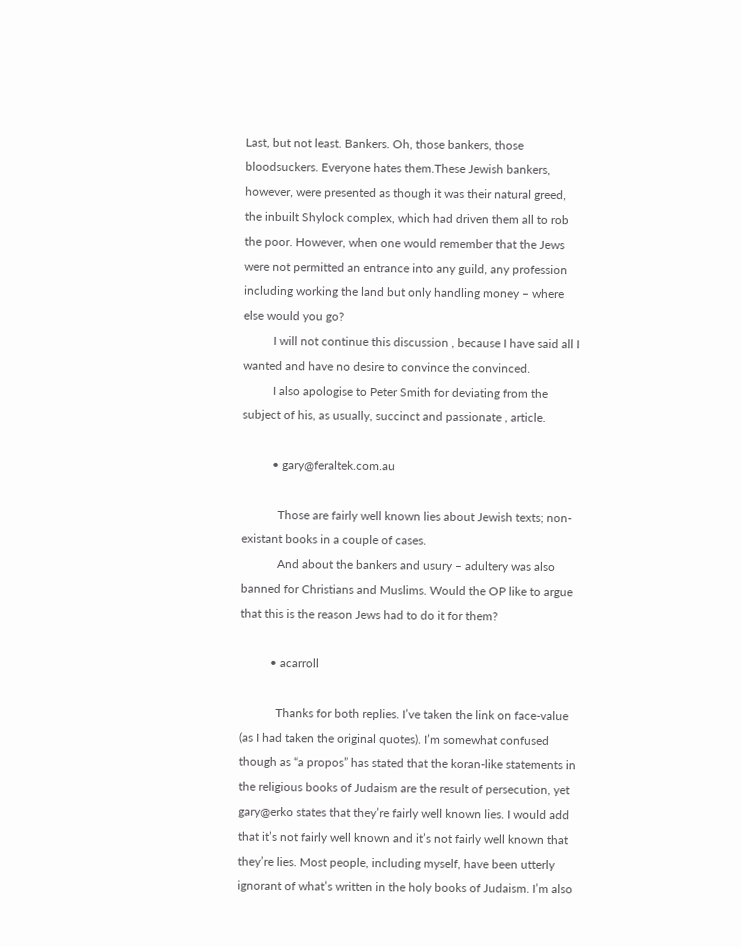Last, but not least. Bankers. Oh, those bankers, those bloodsuckers. Everyone hates them.These Jewish bankers, however, were presented as though it was their natural greed, the inbuilt Shylock complex, which had driven them all to rob the poor. However, when one would remember that the Jews were not permitted an entrance into any guild, any profession including working the land but only handling money – where else would you go?
          I will not continue this discussion , because I have said all I wanted and have no desire to convince the convinced.
          I also apologise to Peter Smith for deviating from the subject of his, as usually, succinct and passionate , article.

          • gary@feraltek.com.au

            Those are fairly well known lies about Jewish texts; non-existant books in a couple of cases.
            And about the bankers and usury – adultery was also banned for Christians and Muslims. Would the OP like to argue that this is the reason Jews had to do it for them?

          • acarroll

            Thanks for both replies. I’ve taken the link on face-value (as I had taken the original quotes). I’m somewhat confused though as “a propos” has stated that the koran-like statements in the religious books of Judaism are the result of persecution, yet gary@erko states that they’re fairly well known lies. I would add that it’s not fairly well known and it’s not fairly well known that they’re lies. Most people, including myself, have been utterly ignorant of what’s written in the holy books of Judaism. I’m also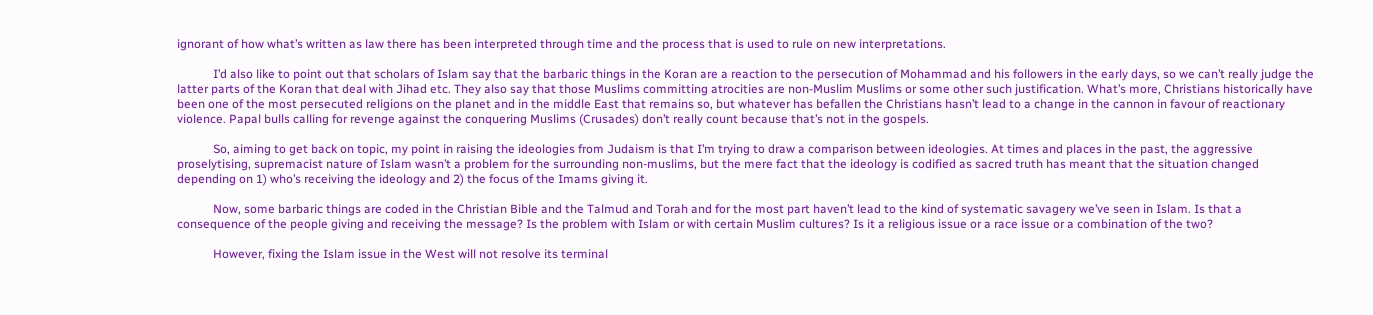ignorant of how what’s written as law there has been interpreted through time and the process that is used to rule on new interpretations.

            I’d also like to point out that scholars of Islam say that the barbaric things in the Koran are a reaction to the persecution of Mohammad and his followers in the early days, so we can’t really judge the latter parts of the Koran that deal with Jihad etc. They also say that those Muslims committing atrocities are non-Muslim Muslims or some other such justification. What’s more, Christians historically have been one of the most persecuted religions on the planet and in the middle East that remains so, but whatever has befallen the Christians hasn’t lead to a change in the cannon in favour of reactionary violence. Papal bulls calling for revenge against the conquering Muslims (Crusades) don’t really count because that’s not in the gospels.

            So, aiming to get back on topic, my point in raising the ideologies from Judaism is that I’m trying to draw a comparison between ideologies. At times and places in the past, the aggressive proselytising, supremacist nature of Islam wasn’t a problem for the surrounding non-muslims, but the mere fact that the ideology is codified as sacred truth has meant that the situation changed depending on 1) who’s receiving the ideology and 2) the focus of the Imams giving it.

            Now, some barbaric things are coded in the Christian Bible and the Talmud and Torah and for the most part haven’t lead to the kind of systematic savagery we’ve seen in Islam. Is that a consequence of the people giving and receiving the message? Is the problem with Islam or with certain Muslim cultures? Is it a religious issue or a race issue or a combination of the two?

            However, fixing the Islam issue in the West will not resolve its terminal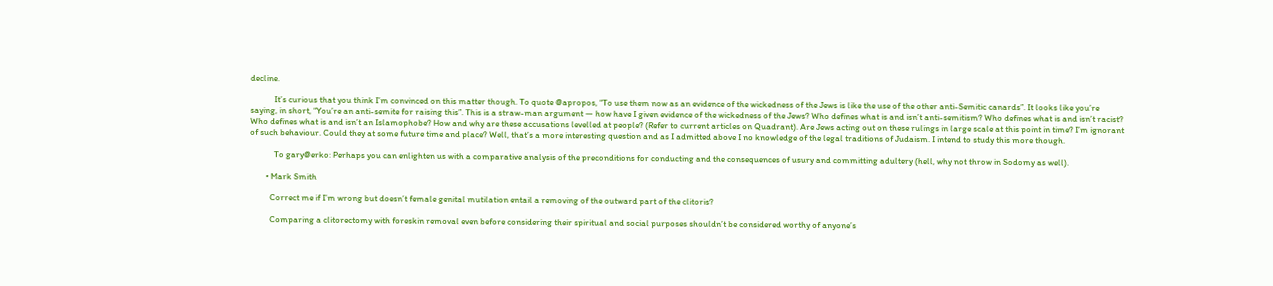decline.

            It’s curious that you think I’m convinced on this matter though. To quote @apropos, “To use them now as an evidence of the wickedness of the Jews is like the use of the other anti-Semitic canards”. It looks like you’re saying, in short, “You’re an anti-semite for raising this”. This is a straw-man argument — how have I given evidence of the wickedness of the Jews? Who defines what is and isn’t anti-semitism? Who defines what is and isn’t racist? Who defines what is and isn’t an Islamophobe? How and why are these accusations levelled at people? (Refer to current articles on Quadrant). Are Jews acting out on these rulings in large scale at this point in time? I’m ignorant of such behaviour. Could they at some future time and place? Well, that’s a more interesting question and as I admitted above I no knowledge of the legal traditions of Judaism. I intend to study this more though.

            To gary@erko: Perhaps you can enlighten us with a comparative analysis of the preconditions for conducting and the consequences of usury and committing adultery (hell, why not throw in Sodomy as well).

        • Mark Smith

          Correct me if I’m wrong but doesn’t female genital mutilation entail a removing of the outward part of the clitoris?

          Comparing a clitorectomy with foreskin removal even before considering their spiritual and social purposes shouldn’t be considered worthy of anyone’s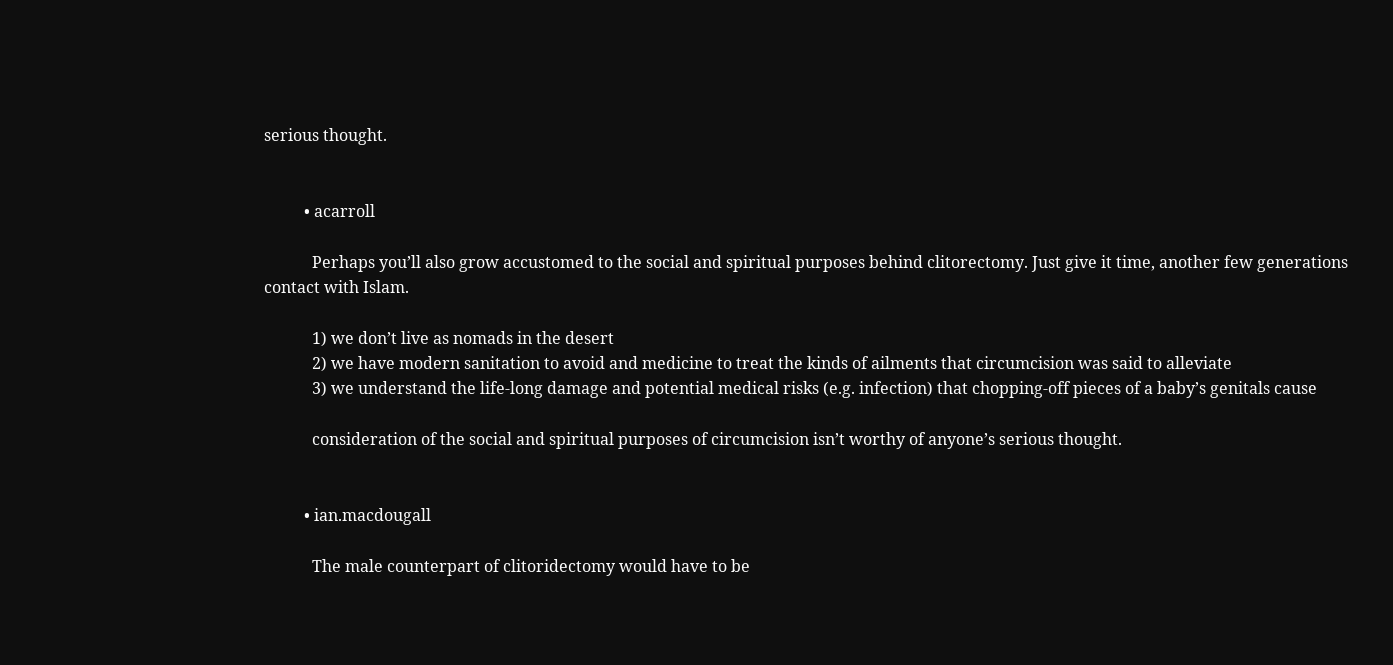serious thought.


          • acarroll

            Perhaps you’ll also grow accustomed to the social and spiritual purposes behind clitorectomy. Just give it time, another few generations contact with Islam.

            1) we don’t live as nomads in the desert
            2) we have modern sanitation to avoid and medicine to treat the kinds of ailments that circumcision was said to alleviate
            3) we understand the life-long damage and potential medical risks (e.g. infection) that chopping-off pieces of a baby’s genitals cause

            consideration of the social and spiritual purposes of circumcision isn’t worthy of anyone’s serious thought.


          • ian.macdougall

            The male counterpart of clitoridectomy would have to be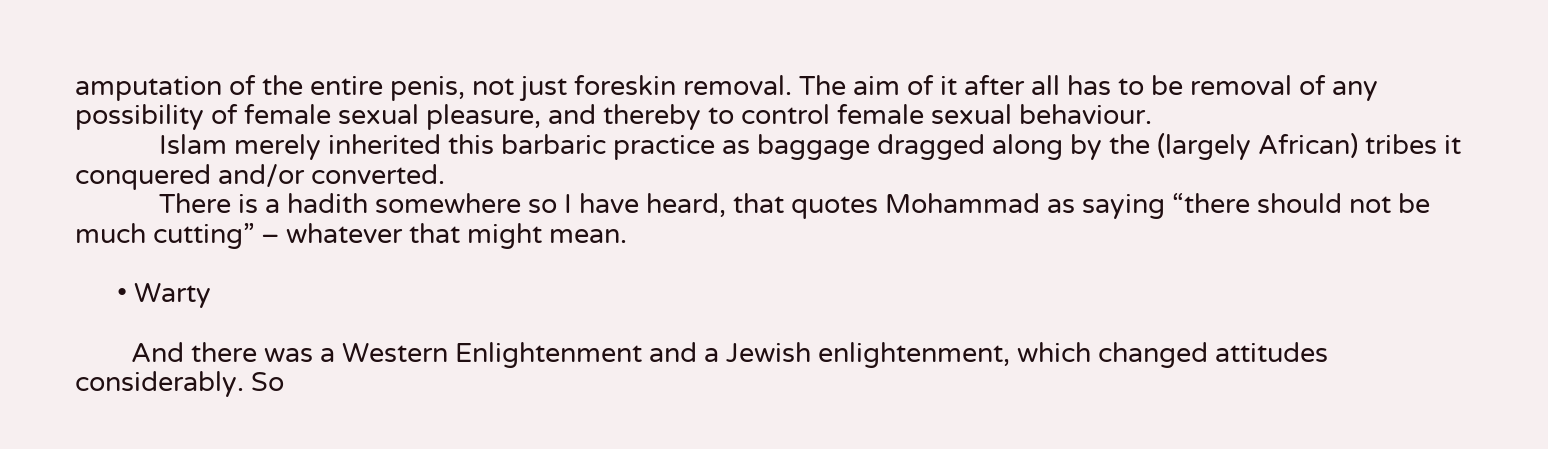amputation of the entire penis, not just foreskin removal. The aim of it after all has to be removal of any possibility of female sexual pleasure, and thereby to control female sexual behaviour.
            Islam merely inherited this barbaric practice as baggage dragged along by the (largely African) tribes it conquered and/or converted.
            There is a hadith somewhere so I have heard, that quotes Mohammad as saying “there should not be much cutting” – whatever that might mean.

      • Warty

        And there was a Western Enlightenment and a Jewish enlightenment, which changed attitudes considerably. So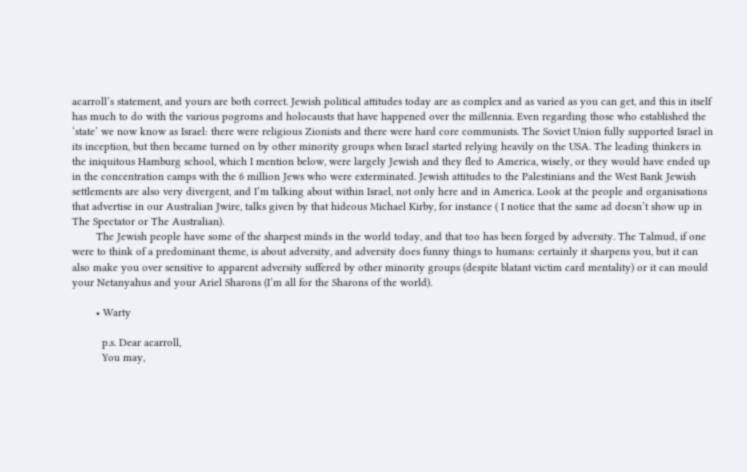acarroll’s statement, and yours are both correct. Jewish political attitudes today are as complex and as varied as you can get, and this in itself has much to do with the various pogroms and holocausts that have happened over the millennia. Even regarding those who established the ‘state’ we now know as Israel: there were religious Zionists and there were hard core communists. The Soviet Union fully supported Israel in its inception, but then became turned on by other minority groups when Israel started relying heavily on the USA. The leading thinkers in the iniquitous Hamburg school, which I mention below, were largely Jewish and they fled to America, wisely, or they would have ended up in the concentration camps with the 6 million Jews who were exterminated. Jewish attitudes to the Palestinians and the West Bank Jewish settlements are also very divergent, and I’m talking about within Israel, not only here and in America. Look at the people and organisations that advertise in our Australian Jwire, talks given by that hideous Michael Kirby, for instance ( I notice that the same ad doesn’t show up in The Spectator or The Australian).
        The Jewish people have some of the sharpest minds in the world today, and that too has been forged by adversity. The Talmud, if one were to think of a predominant theme, is about adversity, and adversity does funny things to humans: certainly it sharpens you, but it can also make you over sensitive to apparent adversity suffered by other minority groups (despite blatant victim card mentality) or it can mould your Netanyahus and your Ariel Sharons (I’m all for the Sharons of the world).

        • Warty

          p.s. Dear acarroll,
          You may,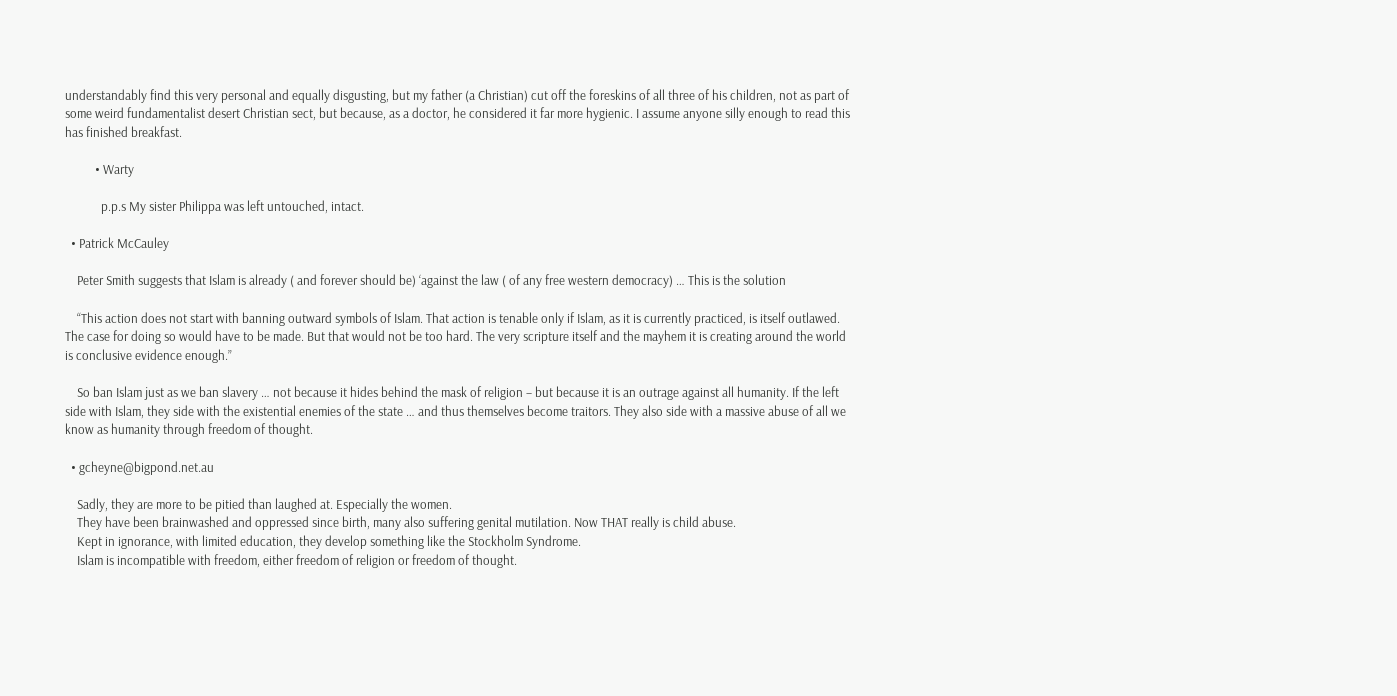understandably find this very personal and equally disgusting, but my father (a Christian) cut off the foreskins of all three of his children, not as part of some weird fundamentalist desert Christian sect, but because, as a doctor, he considered it far more hygienic. I assume anyone silly enough to read this has finished breakfast.

          • Warty

            p.p.s My sister Philippa was left untouched, intact.

  • Patrick McCauley

    Peter Smith suggests that Islam is already ( and forever should be) ‘against the law ( of any free western democracy) … This is the solution

    “This action does not start with banning outward symbols of Islam. That action is tenable only if Islam, as it is currently practiced, is itself outlawed. The case for doing so would have to be made. But that would not be too hard. The very scripture itself and the mayhem it is creating around the world is conclusive evidence enough.”

    So ban Islam just as we ban slavery … not because it hides behind the mask of religion – but because it is an outrage against all humanity. If the left side with Islam, they side with the existential enemies of the state … and thus themselves become traitors. They also side with a massive abuse of all we know as humanity through freedom of thought.

  • gcheyne@bigpond.net.au

    Sadly, they are more to be pitied than laughed at. Especially the women.
    They have been brainwashed and oppressed since birth, many also suffering genital mutilation. Now THAT really is child abuse.
    Kept in ignorance, with limited education, they develop something like the Stockholm Syndrome.
    Islam is incompatible with freedom, either freedom of religion or freedom of thought.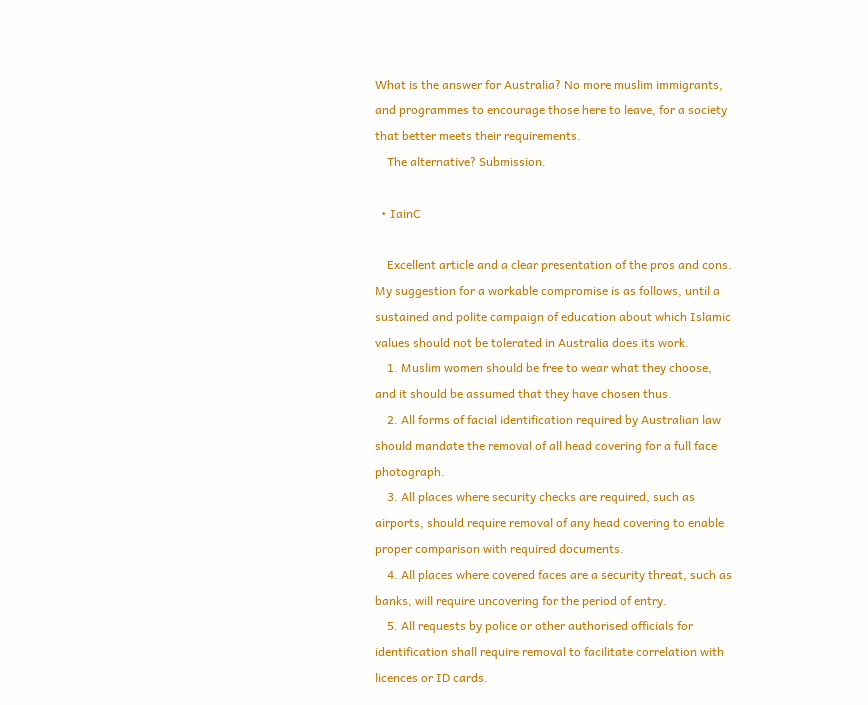What is the answer for Australia? No more muslim immigrants, and programmes to encourage those here to leave, for a society that better meets their requirements.
    The alternative? Submission.

  • IainC

    Excellent article and a clear presentation of the pros and cons. My suggestion for a workable compromise is as follows, until a sustained and polite campaign of education about which Islamic values should not be tolerated in Australia does its work.
    1. Muslim women should be free to wear what they choose, and it should be assumed that they have chosen thus.
    2. All forms of facial identification required by Australian law should mandate the removal of all head covering for a full face photograph.
    3. All places where security checks are required, such as airports, should require removal of any head covering to enable proper comparison with required documents.
    4. All places where covered faces are a security threat, such as banks, will require uncovering for the period of entry.
    5. All requests by police or other authorised officials for identification shall require removal to facilitate correlation with licences or ID cards.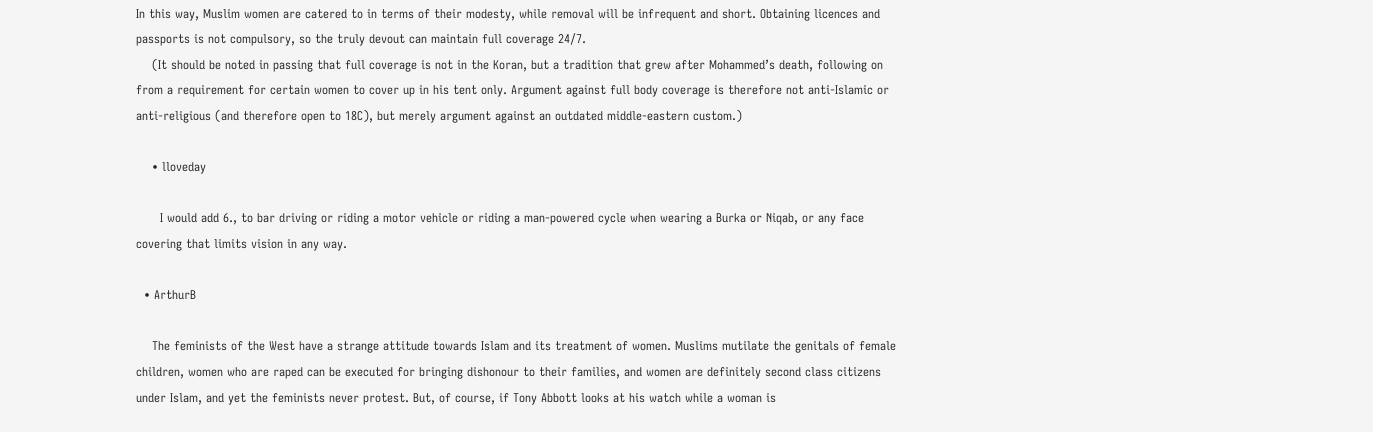In this way, Muslim women are catered to in terms of their modesty, while removal will be infrequent and short. Obtaining licences and passports is not compulsory, so the truly devout can maintain full coverage 24/7.
    (It should be noted in passing that full coverage is not in the Koran, but a tradition that grew after Mohammed’s death, following on from a requirement for certain women to cover up in his tent only. Argument against full body coverage is therefore not anti-Islamic or anti-religious (and therefore open to 18C), but merely argument against an outdated middle-eastern custom.)

    • lloveday

      I would add 6., to bar driving or riding a motor vehicle or riding a man-powered cycle when wearing a Burka or Niqab, or any face covering that limits vision in any way.

  • ArthurB

    The feminists of the West have a strange attitude towards Islam and its treatment of women. Muslims mutilate the genitals of female children, women who are raped can be executed for bringing dishonour to their families, and women are definitely second class citizens under Islam, and yet the feminists never protest. But, of course, if Tony Abbott looks at his watch while a woman is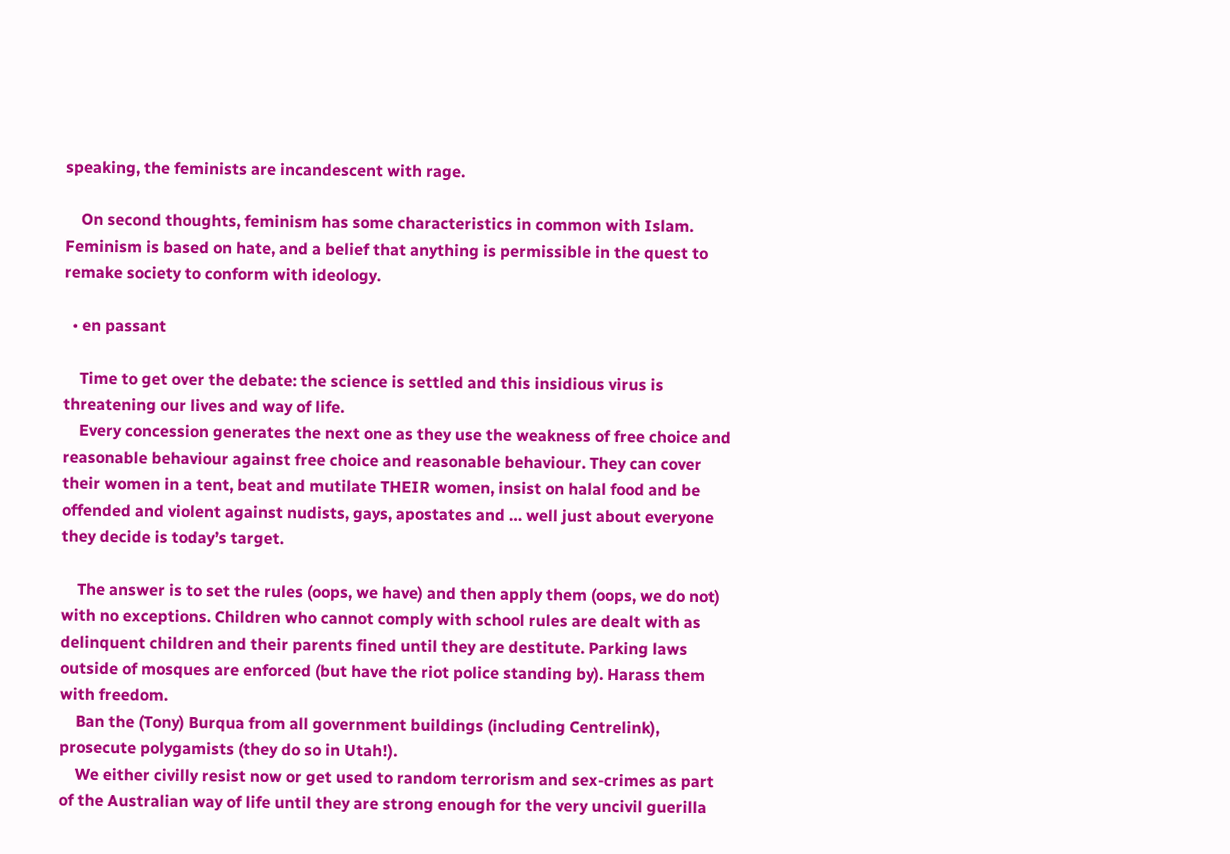speaking, the feminists are incandescent with rage.

    On second thoughts, feminism has some characteristics in common with Islam. Feminism is based on hate, and a belief that anything is permissible in the quest to remake society to conform with ideology.

  • en passant

    Time to get over the debate: the science is settled and this insidious virus is threatening our lives and way of life.
    Every concession generates the next one as they use the weakness of free choice and reasonable behaviour against free choice and reasonable behaviour. They can cover their women in a tent, beat and mutilate THEIR women, insist on halal food and be offended and violent against nudists, gays, apostates and … well just about everyone they decide is today’s target.

    The answer is to set the rules (oops, we have) and then apply them (oops, we do not) with no exceptions. Children who cannot comply with school rules are dealt with as delinquent children and their parents fined until they are destitute. Parking laws outside of mosques are enforced (but have the riot police standing by). Harass them with freedom.
    Ban the (Tony) Burqua from all government buildings (including Centrelink), prosecute polygamists (they do so in Utah!).
    We either civilly resist now or get used to random terrorism and sex-crimes as part of the Australian way of life until they are strong enough for the very uncivil guerilla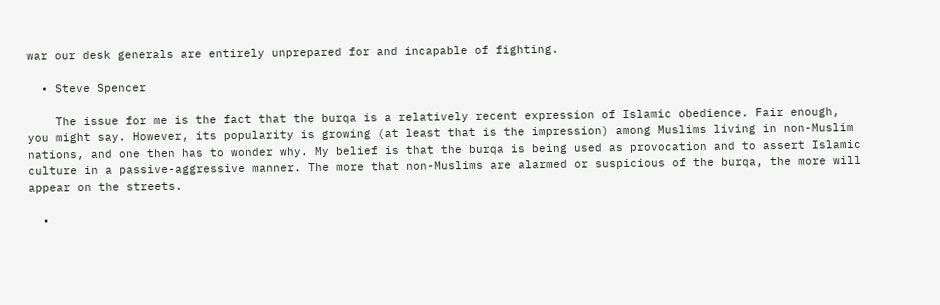war our desk generals are entirely unprepared for and incapable of fighting.

  • Steve Spencer

    The issue for me is the fact that the burqa is a relatively recent expression of Islamic obedience. Fair enough, you might say. However, its popularity is growing (at least that is the impression) among Muslims living in non-Muslim nations, and one then has to wonder why. My belief is that the burqa is being used as provocation and to assert Islamic culture in a passive-aggressive manner. The more that non-Muslims are alarmed or suspicious of the burqa, the more will appear on the streets.

  •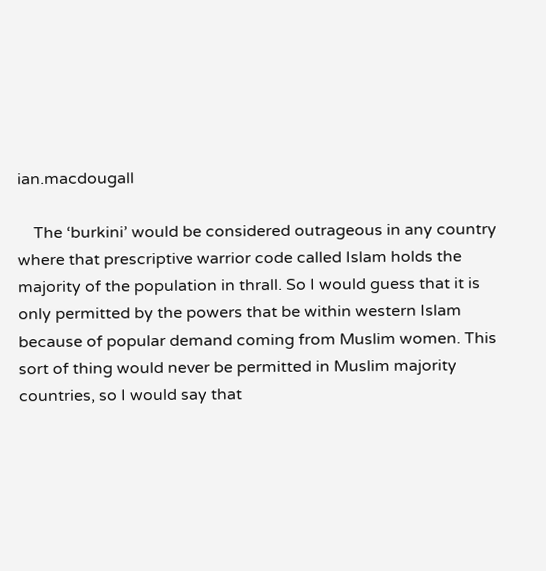ian.macdougall

    The ‘burkini’ would be considered outrageous in any country where that prescriptive warrior code called Islam holds the majority of the population in thrall. So I would guess that it is only permitted by the powers that be within western Islam because of popular demand coming from Muslim women. This sort of thing would never be permitted in Muslim majority countries, so I would say that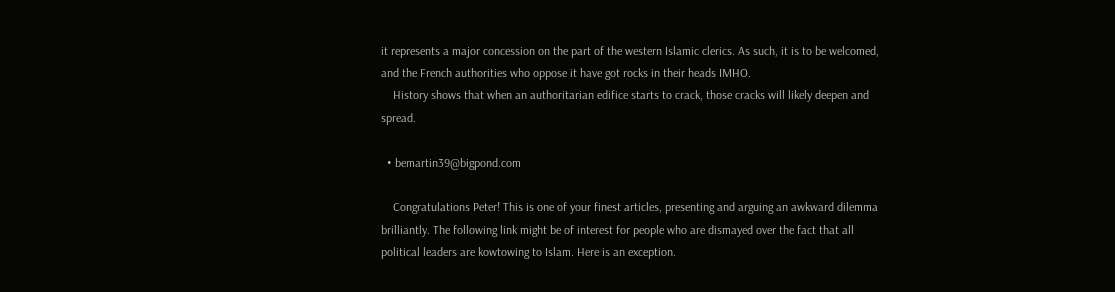it represents a major concession on the part of the western Islamic clerics. As such, it is to be welcomed, and the French authorities who oppose it have got rocks in their heads IMHO.
    History shows that when an authoritarian edifice starts to crack, those cracks will likely deepen and spread.

  • bemartin39@bigpond.com

    Congratulations Peter! This is one of your finest articles, presenting and arguing an awkward dilemma brilliantly. The following link might be of interest for people who are dismayed over the fact that all political leaders are kowtowing to Islam. Here is an exception.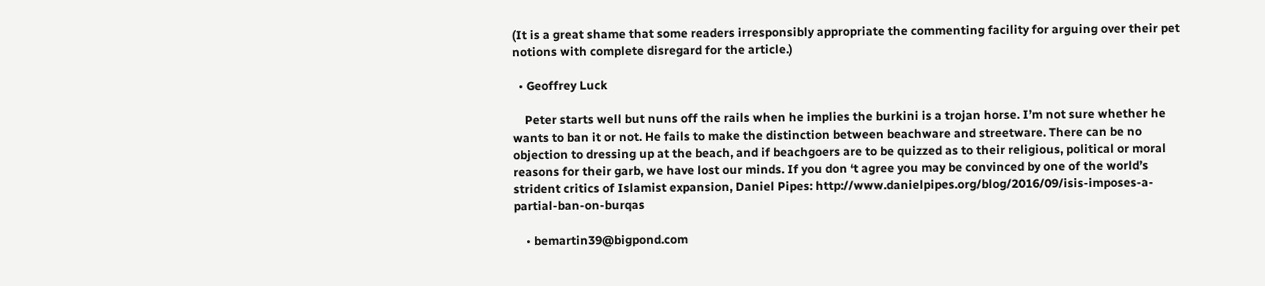(It is a great shame that some readers irresponsibly appropriate the commenting facility for arguing over their pet notions with complete disregard for the article.)

  • Geoffrey Luck

    Peter starts well but nuns off the rails when he implies the burkini is a trojan horse. I’m not sure whether he wants to ban it or not. He fails to make the distinction between beachware and streetware. There can be no objection to dressing up at the beach, and if beachgoers are to be quizzed as to their religious, political or moral reasons for their garb, we have lost our minds. If you don ‘t agree you may be convinced by one of the world’s strident critics of Islamist expansion, Daniel Pipes: http://www.danielpipes.org/blog/2016/09/isis-imposes-a-partial-ban-on-burqas

    • bemartin39@bigpond.com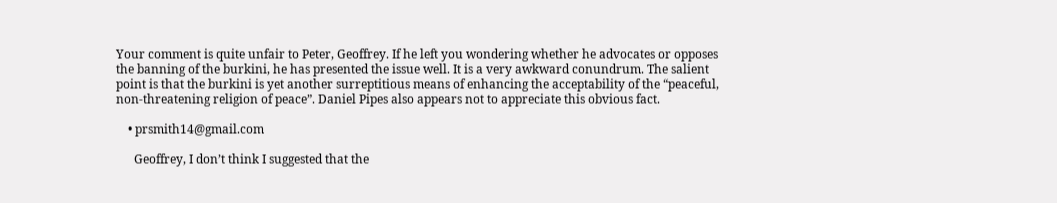Your comment is quite unfair to Peter, Geoffrey. If he left you wondering whether he advocates or opposes the banning of the burkini, he has presented the issue well. It is a very awkward conundrum. The salient point is that the burkini is yet another surreptitious means of enhancing the acceptability of the “peaceful, non-threatening religion of peace”. Daniel Pipes also appears not to appreciate this obvious fact.

    • prsmith14@gmail.com

      Geoffrey, I don’t think I suggested that the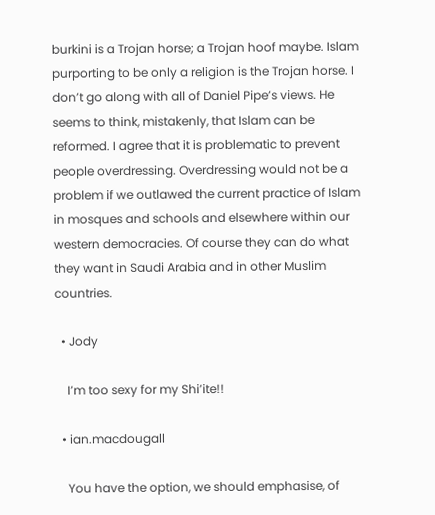burkini is a Trojan horse; a Trojan hoof maybe. Islam purporting to be only a religion is the Trojan horse. I don’t go along with all of Daniel Pipe’s views. He seems to think, mistakenly, that Islam can be reformed. I agree that it is problematic to prevent people overdressing. Overdressing would not be a problem if we outlawed the current practice of Islam in mosques and schools and elsewhere within our western democracies. Of course they can do what they want in Saudi Arabia and in other Muslim countries.

  • Jody

    I’m too sexy for my Shi’ite!!

  • ian.macdougall

    You have the option, we should emphasise, of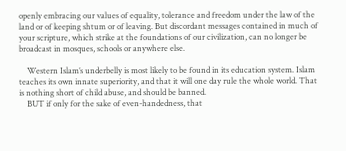openly embracing our values of equality, tolerance and freedom under the law of the land or of keeping shtum or of leaving. But discordant messages contained in much of your scripture, which strike at the foundations of our civilization, can no longer be broadcast in mosques, schools or anywhere else.

    Western Islam’s underbelly is most likely to be found in its education system. Islam teaches its own innate superiority, and that it will one day rule the whole world. That is nothing short of child abuse, and should be banned.
    BUT if only for the sake of even-handedness, that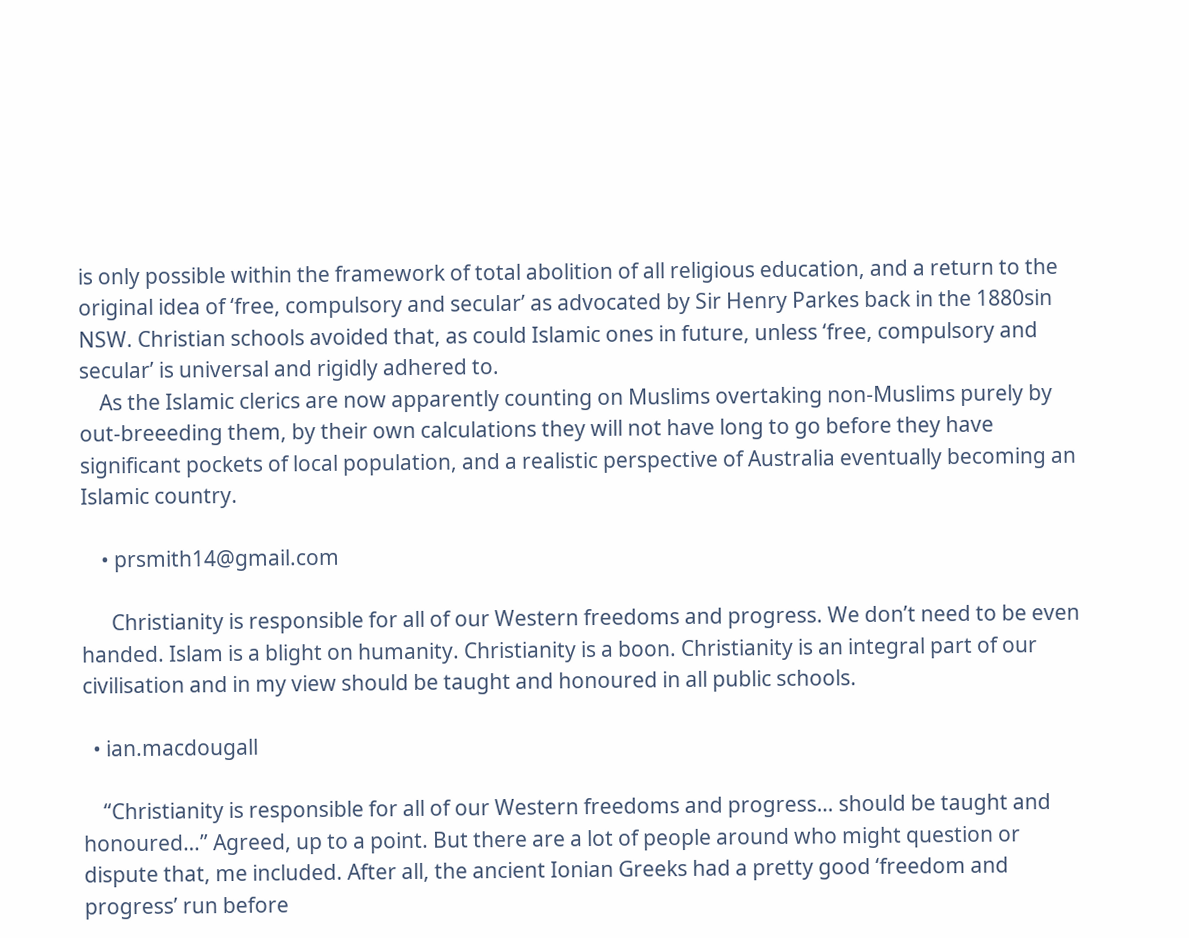is only possible within the framework of total abolition of all religious education, and a return to the original idea of ‘free, compulsory and secular’ as advocated by Sir Henry Parkes back in the 1880sin NSW. Christian schools avoided that, as could Islamic ones in future, unless ‘free, compulsory and secular’ is universal and rigidly adhered to.
    As the Islamic clerics are now apparently counting on Muslims overtaking non-Muslims purely by out-breeeding them, by their own calculations they will not have long to go before they have significant pockets of local population, and a realistic perspective of Australia eventually becoming an Islamic country.

    • prsmith14@gmail.com

      Christianity is responsible for all of our Western freedoms and progress. We don’t need to be even handed. Islam is a blight on humanity. Christianity is a boon. Christianity is an integral part of our civilisation and in my view should be taught and honoured in all public schools.

  • ian.macdougall

    “Christianity is responsible for all of our Western freedoms and progress… should be taught and honoured…” Agreed, up to a point. But there are a lot of people around who might question or dispute that, me included. After all, the ancient Ionian Greeks had a pretty good ‘freedom and progress’ run before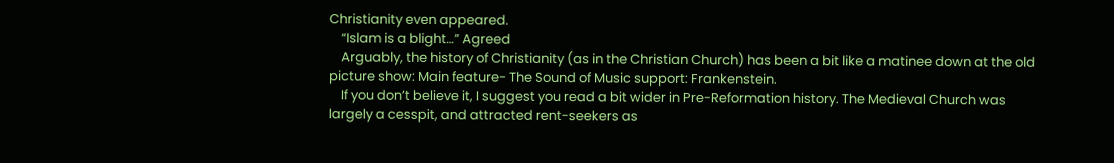Christianity even appeared.
    “Islam is a blight…” Agreed
    Arguably, the history of Christianity (as in the Christian Church) has been a bit like a matinee down at the old picture show: Main feature- The Sound of Music support: Frankenstein.
    If you don’t believe it, I suggest you read a bit wider in Pre-Reformation history. The Medieval Church was largely a cesspit, and attracted rent-seekers as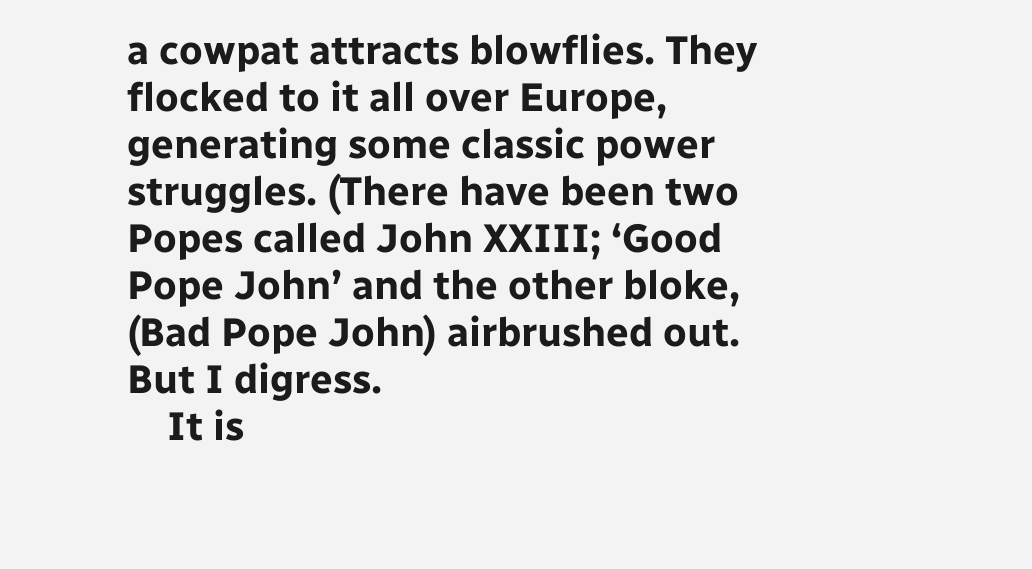a cowpat attracts blowflies. They flocked to it all over Europe, generating some classic power struggles. (There have been two Popes called John XXIII; ‘Good Pope John’ and the other bloke, (Bad Pope John) airbrushed out. But I digress.
    It is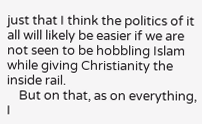just that I think the politics of it all will likely be easier if we are not seen to be hobbling Islam while giving Christianity the inside rail.
    But on that, as on everything, I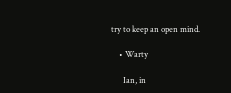try to keep an open mind.

    • Warty

      Ian, in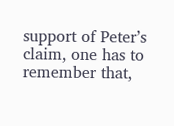support of Peter’s claim, one has to remember that,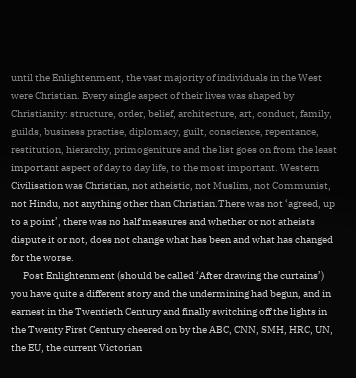until the Enlightenment, the vast majority of individuals in the West were Christian. Every single aspect of their lives was shaped by Christianity: structure, order, belief, architecture, art, conduct, family, guilds, business practise, diplomacy, guilt, conscience, repentance, restitution, hierarchy, primogeniture and the list goes on from the least important aspect of day to day life, to the most important. Western Civilisation was Christian, not atheistic, not Muslim, not Communist, not Hindu, not anything other than Christian.There was not ‘agreed, up to a point’, there was no half measures and whether or not atheists dispute it or not, does not change what has been and what has changed for the worse.
      Post Enlightenment (should be called ‘After drawing the curtains’) you have quite a different story and the undermining had begun, and in earnest in the Twentieth Century and finally switching off the lights in the Twenty First Century cheered on by the ABC, CNN, SMH, HRC, UN, the EU, the current Victorian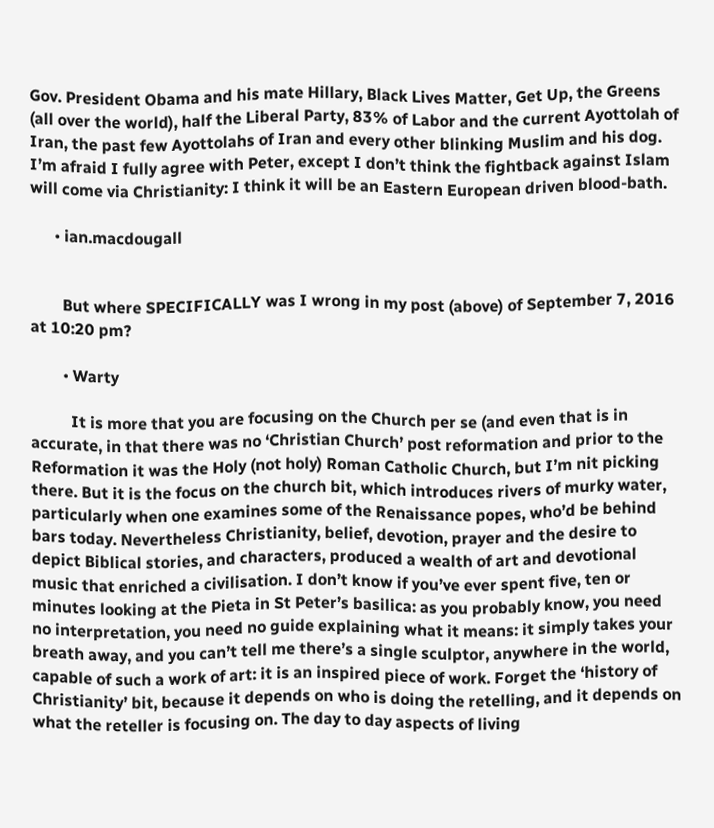Gov. President Obama and his mate Hillary, Black Lives Matter, Get Up, the Greens (all over the world), half the Liberal Party, 83% of Labor and the current Ayottolah of Iran, the past few Ayottolahs of Iran and every other blinking Muslim and his dog. I’m afraid I fully agree with Peter, except I don’t think the fightback against Islam will come via Christianity: I think it will be an Eastern European driven blood-bath.

      • ian.macdougall


        But where SPECIFICALLY was I wrong in my post (above) of September 7, 2016 at 10:20 pm?

        • Warty

          It is more that you are focusing on the Church per se (and even that is in accurate, in that there was no ‘Christian Church’ post reformation and prior to the Reformation it was the Holy (not holy) Roman Catholic Church, but I’m nit picking there. But it is the focus on the church bit, which introduces rivers of murky water, particularly when one examines some of the Renaissance popes, who’d be behind bars today. Nevertheless Christianity, belief, devotion, prayer and the desire to depict Biblical stories, and characters, produced a wealth of art and devotional music that enriched a civilisation. I don’t know if you’ve ever spent five, ten or minutes looking at the Pieta in St Peter’s basilica: as you probably know, you need no interpretation, you need no guide explaining what it means: it simply takes your breath away, and you can’t tell me there’s a single sculptor, anywhere in the world, capable of such a work of art: it is an inspired piece of work. Forget the ‘history of Christianity’ bit, because it depends on who is doing the retelling, and it depends on what the reteller is focusing on. The day to day aspects of living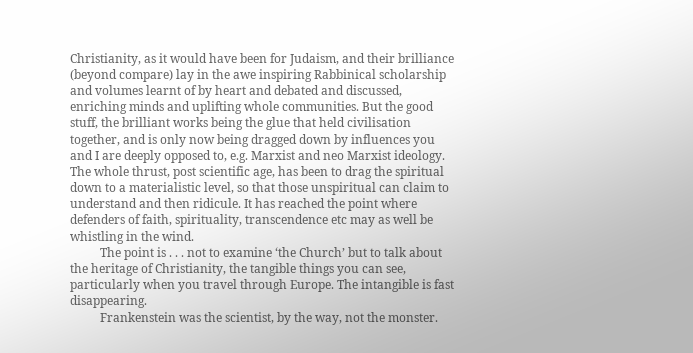Christianity, as it would have been for Judaism, and their brilliance (beyond compare) lay in the awe inspiring Rabbinical scholarship and volumes learnt of by heart and debated and discussed, enriching minds and uplifting whole communities. But the good stuff, the brilliant works being the glue that held civilisation together, and is only now being dragged down by influences you and I are deeply opposed to, e.g. Marxist and neo Marxist ideology. The whole thrust, post scientific age, has been to drag the spiritual down to a materialistic level, so that those unspiritual can claim to understand and then ridicule. It has reached the point where defenders of faith, spirituality, transcendence etc may as well be whistling in the wind.
          The point is . . . not to examine ‘the Church’ but to talk about the heritage of Christianity, the tangible things you can see, particularly when you travel through Europe. The intangible is fast disappearing.
          Frankenstein was the scientist, by the way, not the monster.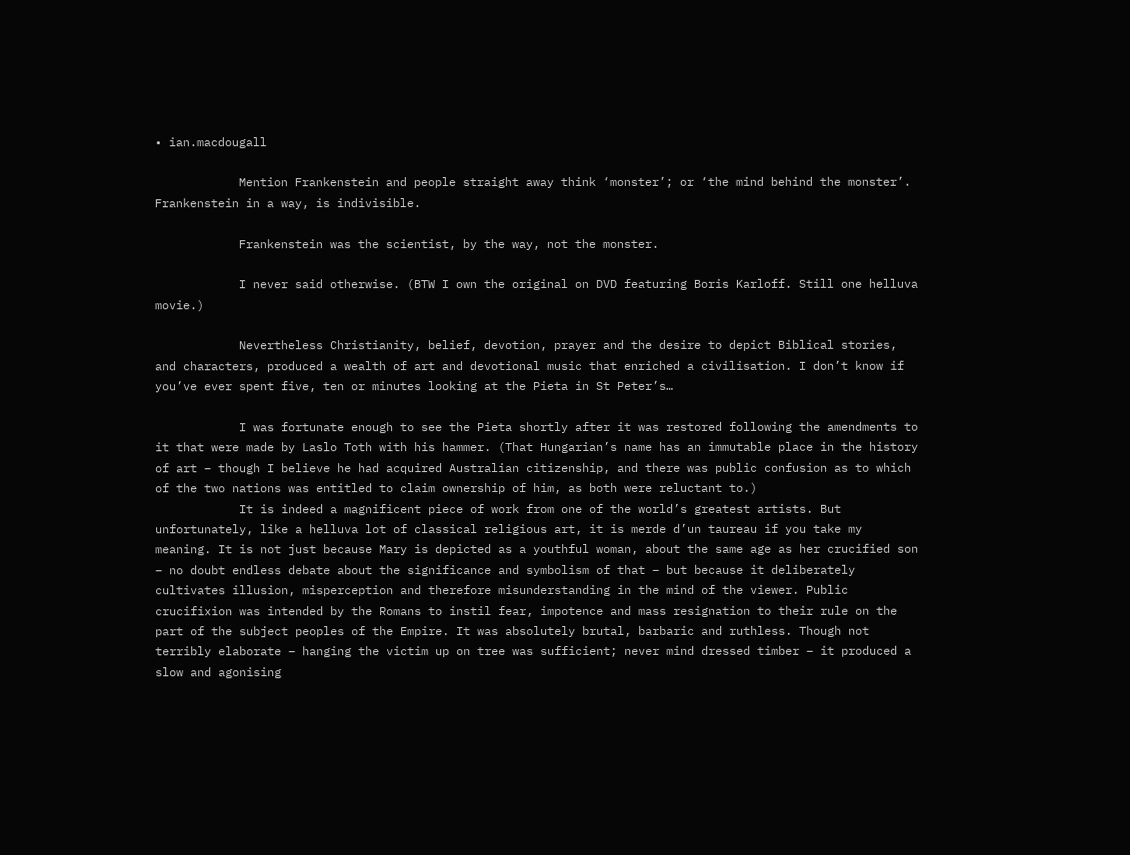• ian.macdougall

            Mention Frankenstein and people straight away think ‘monster’; or ‘the mind behind the monster’. Frankenstein in a way, is indivisible.

            Frankenstein was the scientist, by the way, not the monster.

            I never said otherwise. (BTW I own the original on DVD featuring Boris Karloff. Still one helluva movie.)

            Nevertheless Christianity, belief, devotion, prayer and the desire to depict Biblical stories, and characters, produced a wealth of art and devotional music that enriched a civilisation. I don’t know if you’ve ever spent five, ten or minutes looking at the Pieta in St Peter’s…

            I was fortunate enough to see the Pieta shortly after it was restored following the amendments to it that were made by Laslo Toth with his hammer. (That Hungarian’s name has an immutable place in the history of art – though I believe he had acquired Australian citizenship, and there was public confusion as to which of the two nations was entitled to claim ownership of him, as both were reluctant to.)
            It is indeed a magnificent piece of work from one of the world’s greatest artists. But unfortunately, like a helluva lot of classical religious art, it is merde d’un taureau if you take my meaning. It is not just because Mary is depicted as a youthful woman, about the same age as her crucified son – no doubt endless debate about the significance and symbolism of that – but because it deliberately cultivates illusion, misperception and therefore misunderstanding in the mind of the viewer. Public crucifixion was intended by the Romans to instil fear, impotence and mass resignation to their rule on the part of the subject peoples of the Empire. It was absolutely brutal, barbaric and ruthless. Though not terribly elaborate – hanging the victim up on tree was sufficient; never mind dressed timber – it produced a slow and agonising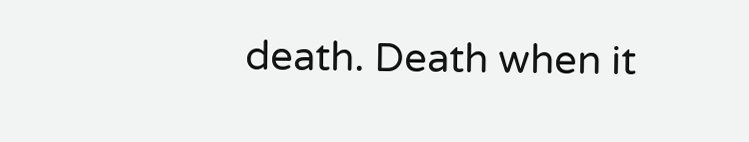death. Death when it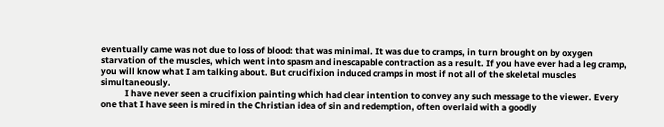eventually came was not due to loss of blood: that was minimal. It was due to cramps, in turn brought on by oxygen starvation of the muscles, which went into spasm and inescapable contraction as a result. If you have ever had a leg cramp, you will know what I am talking about. But crucifixion induced cramps in most if not all of the skeletal muscles simultaneously.
            I have never seen a crucifixion painting which had clear intention to convey any such message to the viewer. Every one that I have seen is mired in the Christian idea of sin and redemption, often overlaid with a goodly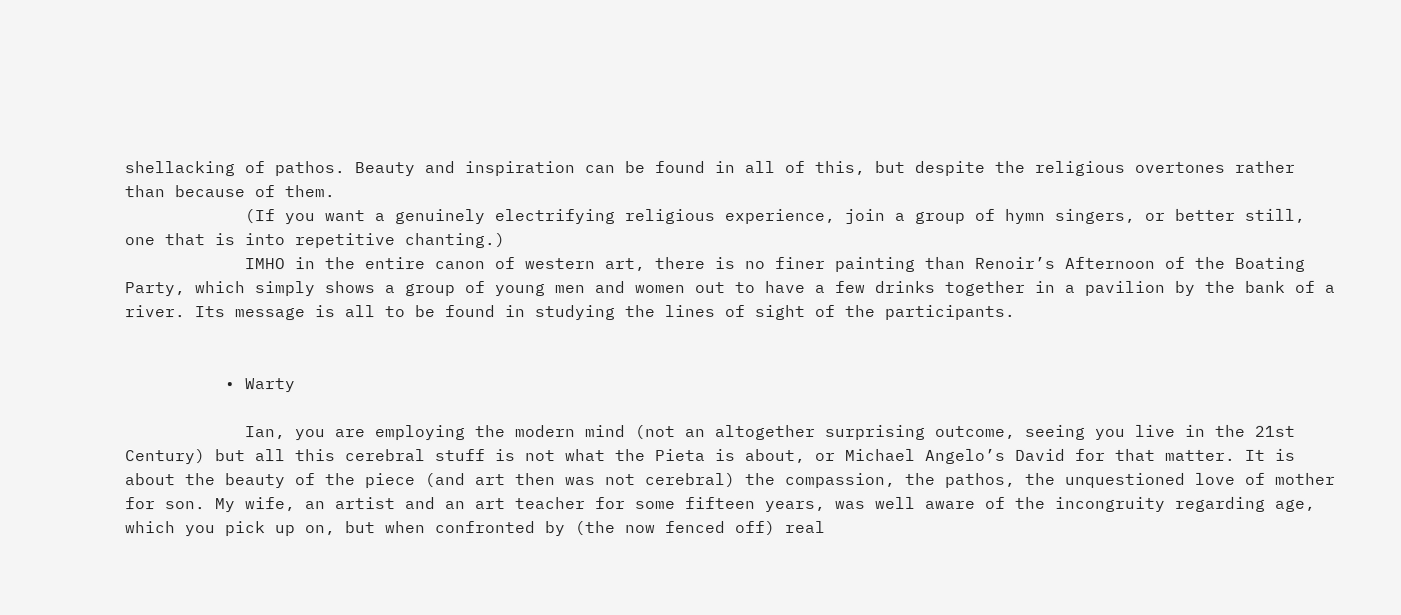shellacking of pathos. Beauty and inspiration can be found in all of this, but despite the religious overtones rather than because of them.
            (If you want a genuinely electrifying religious experience, join a group of hymn singers, or better still, one that is into repetitive chanting.)
            IMHO in the entire canon of western art, there is no finer painting than Renoir’s Afternoon of the Boating Party, which simply shows a group of young men and women out to have a few drinks together in a pavilion by the bank of a river. Its message is all to be found in studying the lines of sight of the participants.


          • Warty

            Ian, you are employing the modern mind (not an altogether surprising outcome, seeing you live in the 21st Century) but all this cerebral stuff is not what the Pieta is about, or Michael Angelo’s David for that matter. It is about the beauty of the piece (and art then was not cerebral) the compassion, the pathos, the unquestioned love of mother for son. My wife, an artist and an art teacher for some fifteen years, was well aware of the incongruity regarding age, which you pick up on, but when confronted by (the now fenced off) real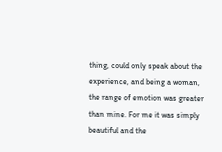thing, could only speak about the experience, and being a woman, the range of emotion was greater than mine. For me it was simply beautiful and the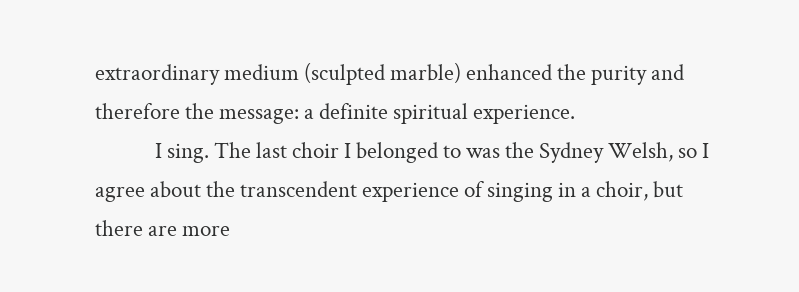extraordinary medium (sculpted marble) enhanced the purity and therefore the message: a definite spiritual experience.
            I sing. The last choir I belonged to was the Sydney Welsh, so I agree about the transcendent experience of singing in a choir, but there are more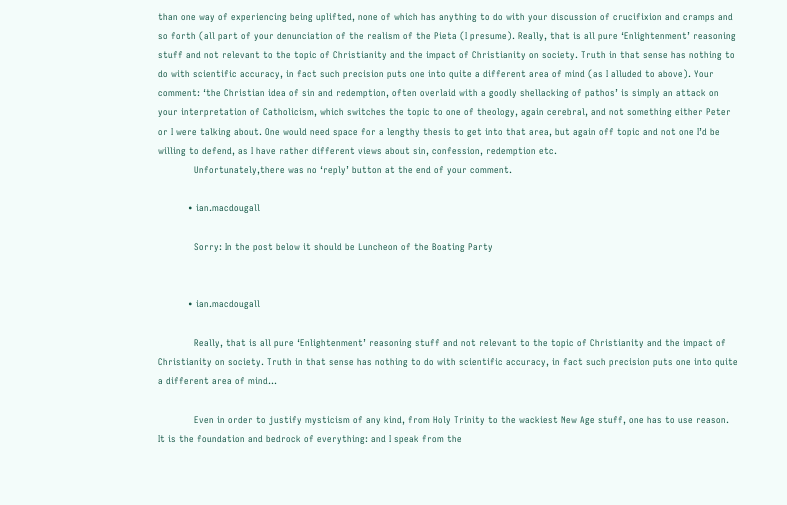than one way of experiencing being uplifted, none of which has anything to do with your discussion of crucifixion and cramps and so forth (all part of your denunciation of the realism of the Pieta (I presume). Really, that is all pure ‘Enlightenment’ reasoning stuff and not relevant to the topic of Christianity and the impact of Christianity on society. Truth in that sense has nothing to do with scientific accuracy, in fact such precision puts one into quite a different area of mind (as I alluded to above). Your comment: ‘the Christian idea of sin and redemption, often overlaid with a goodly shellacking of pathos’ is simply an attack on your interpretation of Catholicism, which switches the topic to one of theology, again cerebral, and not something either Peter or I were talking about. One would need space for a lengthy thesis to get into that area, but again off topic and not one I’d be willing to defend, as I have rather different views about sin, confession, redemption etc.
            Unfortunately,there was no ‘reply’ button at the end of your comment.

          • ian.macdougall

            Sorry: In the post below it should be Luncheon of the Boating Party


          • ian.macdougall

            Really, that is all pure ‘Enlightenment’ reasoning stuff and not relevant to the topic of Christianity and the impact of Christianity on society. Truth in that sense has nothing to do with scientific accuracy, in fact such precision puts one into quite a different area of mind…

            Even in order to justify mysticism of any kind, from Holy Trinity to the wackiest New Age stuff, one has to use reason. It is the foundation and bedrock of everything: and I speak from the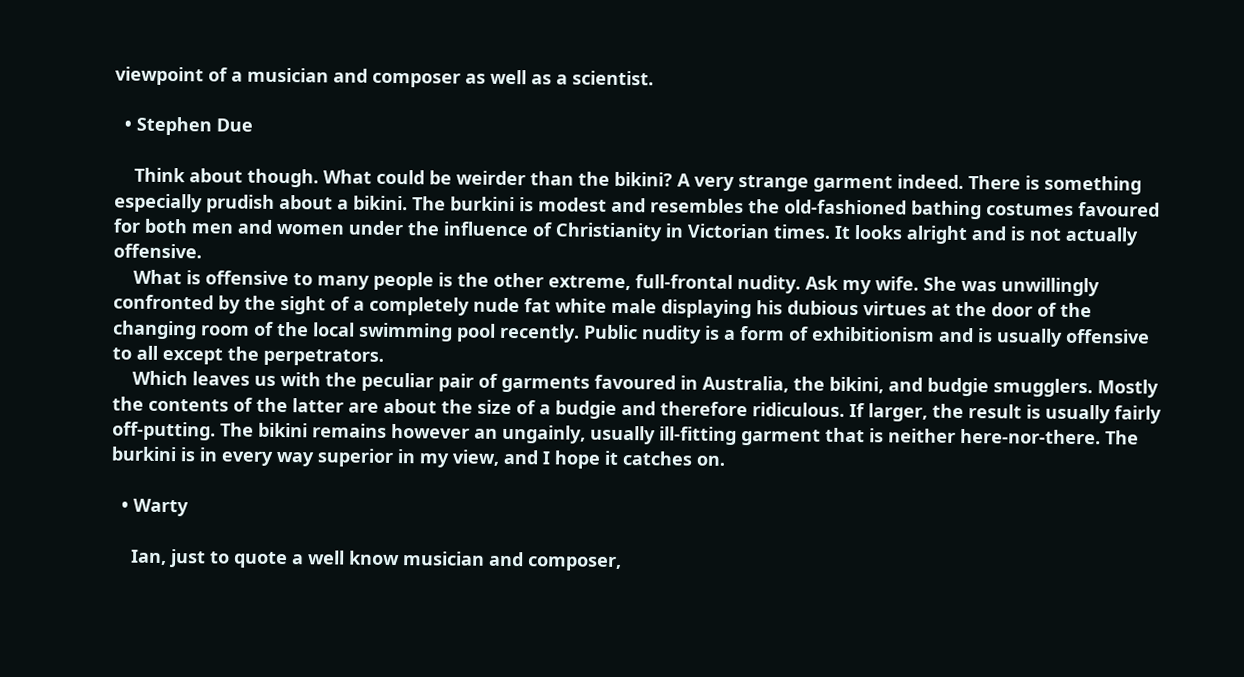viewpoint of a musician and composer as well as a scientist.

  • Stephen Due

    Think about though. What could be weirder than the bikini? A very strange garment indeed. There is something especially prudish about a bikini. The burkini is modest and resembles the old-fashioned bathing costumes favoured for both men and women under the influence of Christianity in Victorian times. It looks alright and is not actually offensive.
    What is offensive to many people is the other extreme, full-frontal nudity. Ask my wife. She was unwillingly confronted by the sight of a completely nude fat white male displaying his dubious virtues at the door of the changing room of the local swimming pool recently. Public nudity is a form of exhibitionism and is usually offensive to all except the perpetrators.
    Which leaves us with the peculiar pair of garments favoured in Australia, the bikini, and budgie smugglers. Mostly the contents of the latter are about the size of a budgie and therefore ridiculous. If larger, the result is usually fairly off-putting. The bikini remains however an ungainly, usually ill-fitting garment that is neither here-nor-there. The burkini is in every way superior in my view, and I hope it catches on.

  • Warty

    Ian, just to quote a well know musician and composer,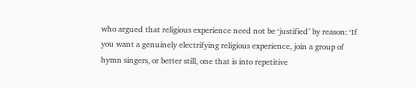who argued that religious experience need not be ‘justified’ by reason: ‘If you want a genuinely electrifying religious experience, join a group of hymn singers, or better still, one that is into repetitive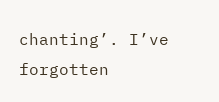chanting’. I’ve forgotten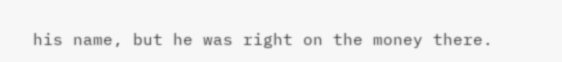his name, but he was right on the money there.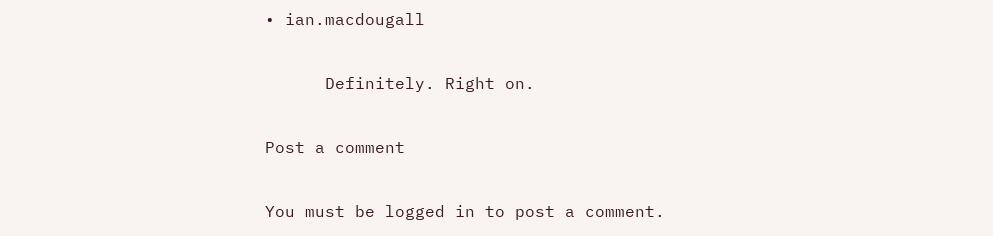• ian.macdougall

      Definitely. Right on.

Post a comment

You must be logged in to post a comment.